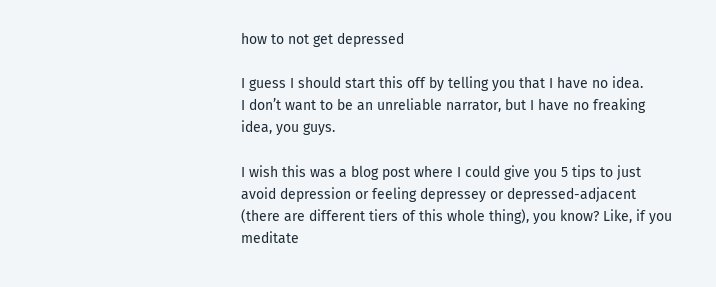how to not get depressed

I guess I should start this off by telling you that I have no idea.
I don’t want to be an unreliable narrator, but I have no freaking idea, you guys.

I wish this was a blog post where I could give you 5 tips to just avoid depression or feeling depressey or depressed-adjacent (there are different tiers of this whole thing), you know? Like, if you meditate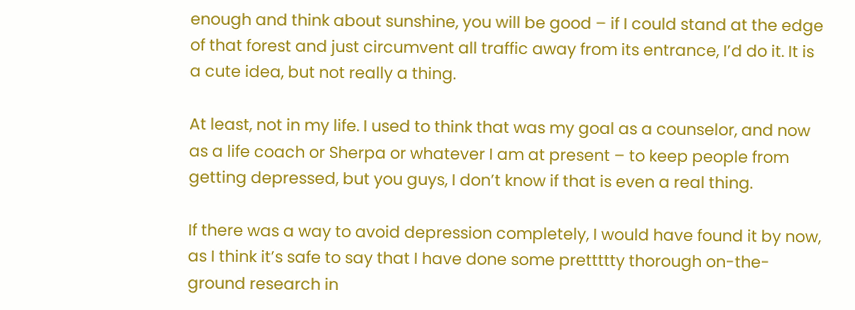enough and think about sunshine, you will be good – if I could stand at the edge of that forest and just circumvent all traffic away from its entrance, I’d do it. It is a cute idea, but not really a thing.

At least, not in my life. I used to think that was my goal as a counselor, and now as a life coach or Sherpa or whatever I am at present – to keep people from getting depressed, but you guys, I don’t know if that is even a real thing.

If there was a way to avoid depression completely, I would have found it by now, as I think it’s safe to say that I have done some prettttty thorough on-the-ground research in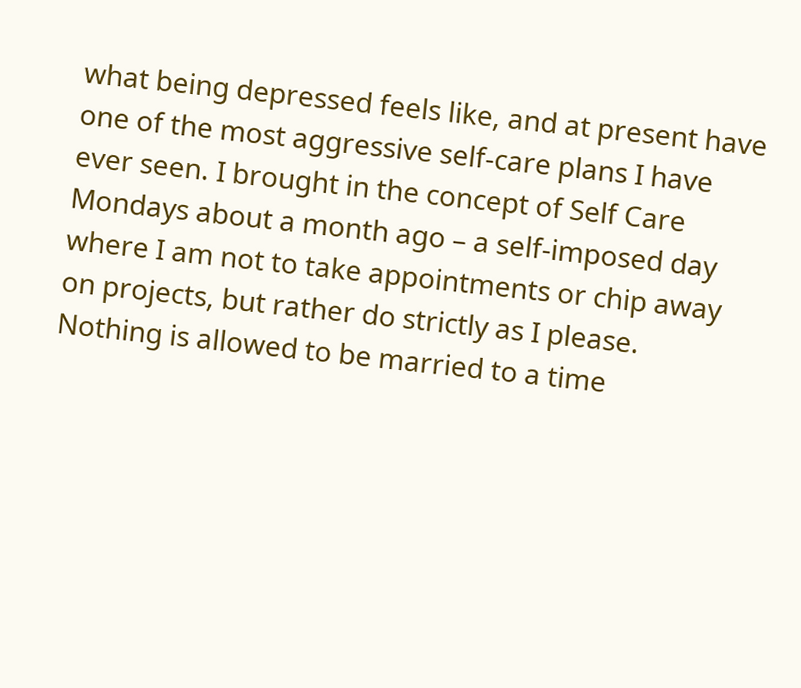what being depressed feels like, and at present have one of the most aggressive self-care plans I have ever seen. I brought in the concept of Self Care Mondays about a month ago – a self-imposed day where I am not to take appointments or chip away on projects, but rather do strictly as I please. Nothing is allowed to be married to a time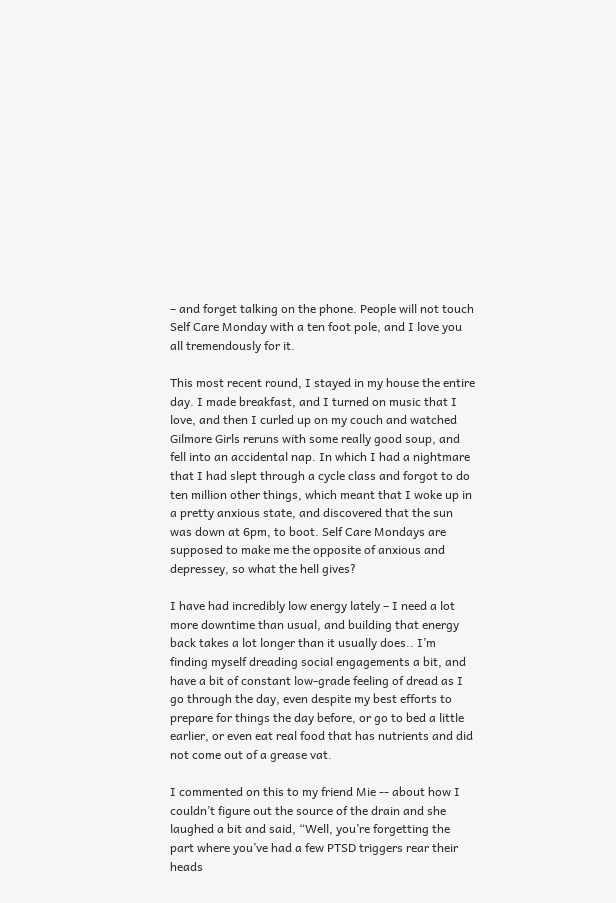– and forget talking on the phone. People will not touch Self Care Monday with a ten foot pole, and I love you all tremendously for it.

This most recent round, I stayed in my house the entire day. I made breakfast, and I turned on music that I love, and then I curled up on my couch and watched Gilmore Girls reruns with some really good soup, and fell into an accidental nap. In which I had a nightmare that I had slept through a cycle class and forgot to do ten million other things, which meant that I woke up in a pretty anxious state, and discovered that the sun was down at 6pm, to boot. Self Care Mondays are supposed to make me the opposite of anxious and depressey, so what the hell gives?

I have had incredibly low energy lately – I need a lot more downtime than usual, and building that energy back takes a lot longer than it usually does.. I’m finding myself dreading social engagements a bit, and have a bit of constant low-grade feeling of dread as I go through the day, even despite my best efforts to prepare for things the day before, or go to bed a little earlier, or even eat real food that has nutrients and did not come out of a grease vat.

I commented on this to my friend Mie -- about how I couldn’t figure out the source of the drain and she laughed a bit and said, “Well, you’re forgetting the part where you’ve had a few PTSD triggers rear their heads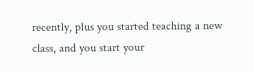recently, plus you started teaching a new class, and you start your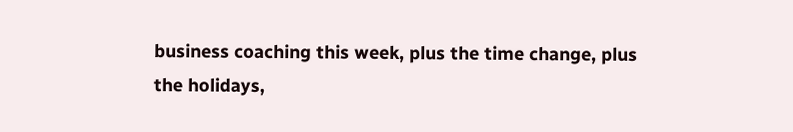business coaching this week, plus the time change, plus the holidays,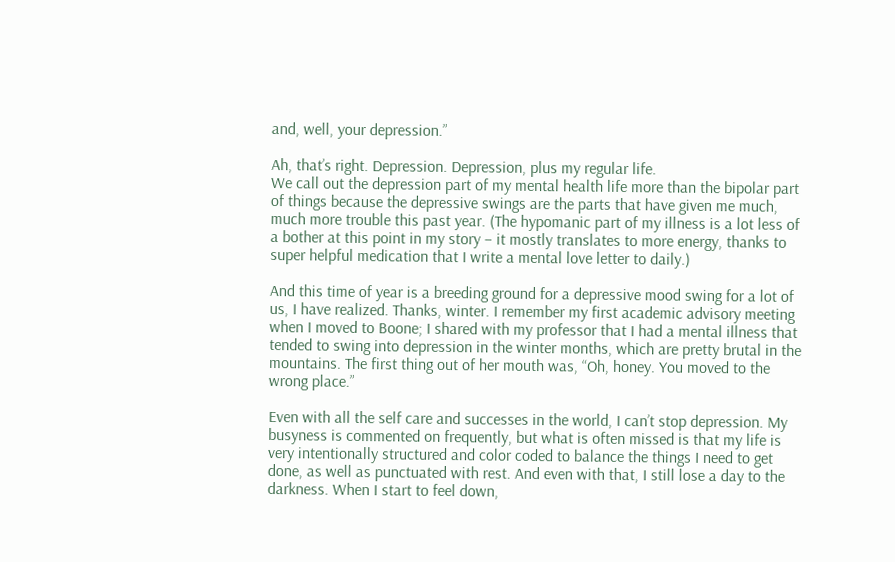and, well, your depression.”

Ah, that’s right. Depression. Depression, plus my regular life.
We call out the depression part of my mental health life more than the bipolar part of things because the depressive swings are the parts that have given me much, much more trouble this past year. (The hypomanic part of my illness is a lot less of a bother at this point in my story – it mostly translates to more energy, thanks to super helpful medication that I write a mental love letter to daily.)

And this time of year is a breeding ground for a depressive mood swing for a lot of us, I have realized. Thanks, winter. I remember my first academic advisory meeting when I moved to Boone; I shared with my professor that I had a mental illness that tended to swing into depression in the winter months, which are pretty brutal in the mountains. The first thing out of her mouth was, “Oh, honey. You moved to the wrong place.”

Even with all the self care and successes in the world, I can’t stop depression. My busyness is commented on frequently, but what is often missed is that my life is very intentionally structured and color coded to balance the things I need to get done, as well as punctuated with rest. And even with that, I still lose a day to the darkness. When I start to feel down,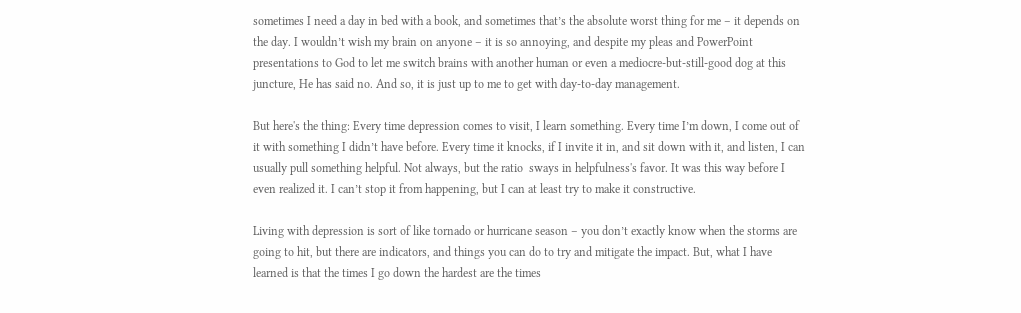sometimes I need a day in bed with a book, and sometimes that’s the absolute worst thing for me – it depends on the day. I wouldn’t wish my brain on anyone – it is so annoying, and despite my pleas and PowerPoint presentations to God to let me switch brains with another human or even a mediocre-but-still-good dog at this juncture, He has said no. And so, it is just up to me to get with day-to-day management.

But here's the thing: Every time depression comes to visit, I learn something. Every time I’m down, I come out of it with something I didn’t have before. Every time it knocks, if I invite it in, and sit down with it, and listen, I can usually pull something helpful. Not always, but the ratio  sways in helpfulness's favor. It was this way before I even realized it. I can’t stop it from happening, but I can at least try to make it constructive.

Living with depression is sort of like tornado or hurricane season – you don’t exactly know when the storms are going to hit, but there are indicators, and things you can do to try and mitigate the impact. But, what I have learned is that the times I go down the hardest are the times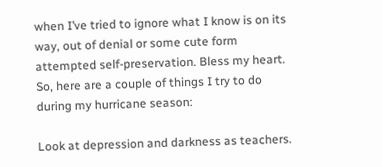when I’ve tried to ignore what I know is on its way, out of denial or some cute form attempted self-preservation. Bless my heart. So, here are a couple of things I try to do during my hurricane season:

Look at depression and darkness as teachers.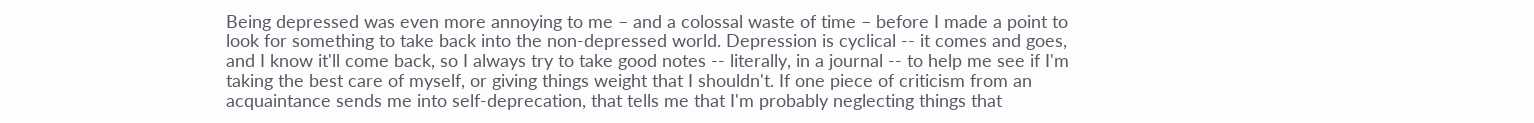Being depressed was even more annoying to me – and a colossal waste of time – before I made a point to look for something to take back into the non-depressed world. Depression is cyclical -- it comes and goes, and I know it'll come back, so I always try to take good notes -- literally, in a journal -- to help me see if I'm taking the best care of myself, or giving things weight that I shouldn't. If one piece of criticism from an acquaintance sends me into self-deprecation, that tells me that I'm probably neglecting things that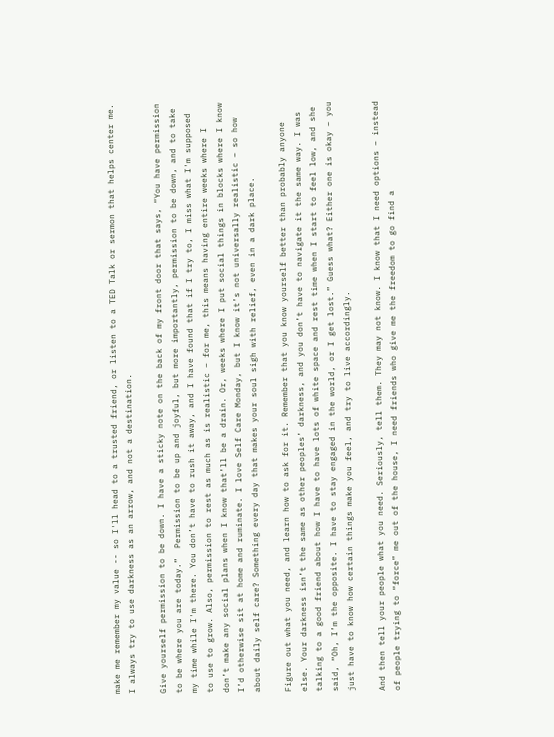make me remember my value -- so I'll head to a trusted friend, or listen to a TED Talk or sermon that helps center me. I always try to use darkness as an arrow, and not a destination.

Give yourself permission to be down. I have a sticky note on the back of my front door that says, “You have permission to be where you are today.”  Permission to be up and joyful, but more importantly, permission to be down, and to take my time while I'm there. You don’t have to rush it away, and I have found that if I try to, I miss what I'm supposed to use to grow. Also, permission to rest as much as is realistic – for me, this means having entire weeks where I don’t make any social plans when I know that’ll be a drain. Or, weeks where I put social things in blocks where I know I’d otherwise sit at home and ruminate. I love Self Care Monday, but I know it’s not universally realistic – so how about daily self care? Something every day that makes your soul sigh with relief, even in a dark place.

Figure out what you need, and learn how to ask for it. Remember that you know yourself better than probably anyone else. Your darkness isn’t the same as other peoples’ darkness, and you don’t have to navigate it the same way. I was talking to a good friend about how I have to have lots of white space and rest time when I start to feel low, and she said, “Oh, I’m the opposite. I have to stay engaged in the world, or I get lost.” Guess what? Either one is okay – you just have to know how certain things make you feel, and try to live accordingly.

And then tell your people what you need. Seriously, tell them. They may not know. I know that I need options – instead of people trying to “force” me out of the house, I need friends who give me the freedom to go find a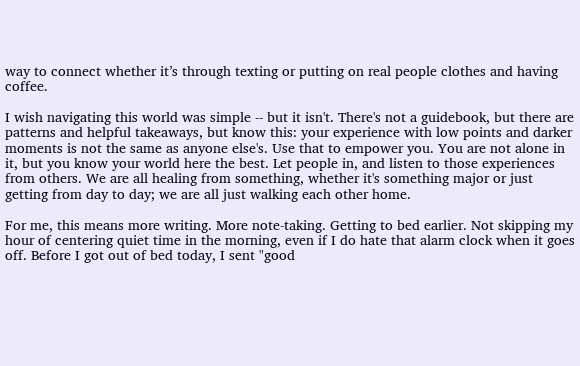way to connect whether it’s through texting or putting on real people clothes and having coffee.

I wish navigating this world was simple -- but it isn't. There's not a guidebook, but there are patterns and helpful takeaways, but know this: your experience with low points and darker moments is not the same as anyone else's. Use that to empower you. You are not alone in it, but you know your world here the best. Let people in, and listen to those experiences from others. We are all healing from something, whether it's something major or just getting from day to day; we are all just walking each other home.

For me, this means more writing. More note-taking. Getting to bed earlier. Not skipping my hour of centering quiet time in the morning, even if I do hate that alarm clock when it goes off. Before I got out of bed today, I sent "good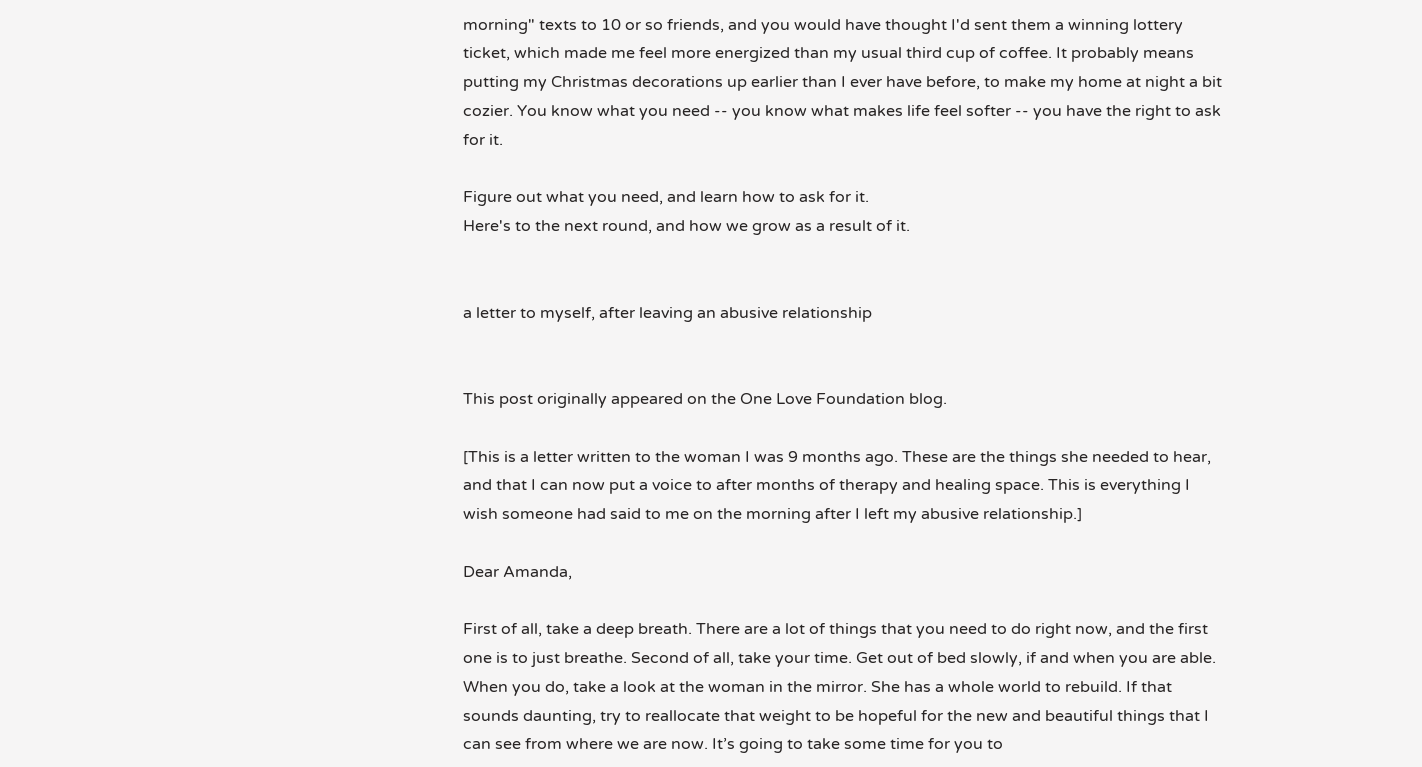morning" texts to 10 or so friends, and you would have thought I'd sent them a winning lottery ticket, which made me feel more energized than my usual third cup of coffee. It probably means putting my Christmas decorations up earlier than I ever have before, to make my home at night a bit cozier. You know what you need -- you know what makes life feel softer -- you have the right to ask for it.

Figure out what you need, and learn how to ask for it.
Here's to the next round, and how we grow as a result of it.


a letter to myself, after leaving an abusive relationship


This post originally appeared on the One Love Foundation blog.

[This is a letter written to the woman I was 9 months ago. These are the things she needed to hear, and that I can now put a voice to after months of therapy and healing space. This is everything I wish someone had said to me on the morning after I left my abusive relationship.]

Dear Amanda,

First of all, take a deep breath. There are a lot of things that you need to do right now, and the first one is to just breathe. Second of all, take your time. Get out of bed slowly, if and when you are able. When you do, take a look at the woman in the mirror. She has a whole world to rebuild. If that sounds daunting, try to reallocate that weight to be hopeful for the new and beautiful things that I can see from where we are now. It’s going to take some time for you to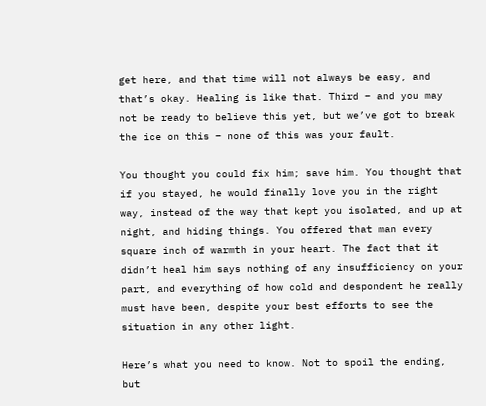get here, and that time will not always be easy, and that’s okay. Healing is like that. Third – and you may not be ready to believe this yet, but we’ve got to break the ice on this – none of this was your fault.

You thought you could fix him; save him. You thought that if you stayed, he would finally love you in the right way, instead of the way that kept you isolated, and up at night, and hiding things. You offered that man every square inch of warmth in your heart. The fact that it didn’t heal him says nothing of any insufficiency on your part, and everything of how cold and despondent he really must have been, despite your best efforts to see the situation in any other light.

Here’s what you need to know. Not to spoil the ending, but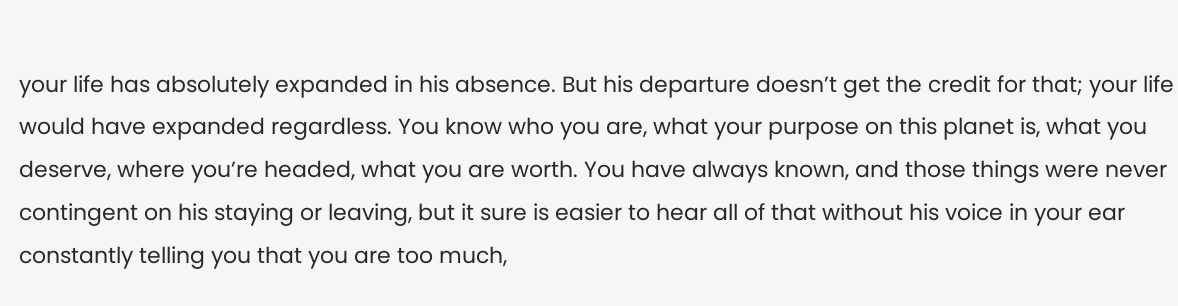your life has absolutely expanded in his absence. But his departure doesn’t get the credit for that; your life would have expanded regardless. You know who you are, what your purpose on this planet is, what you deserve, where you’re headed, what you are worth. You have always known, and those things were never contingent on his staying or leaving, but it sure is easier to hear all of that without his voice in your ear constantly telling you that you are too much,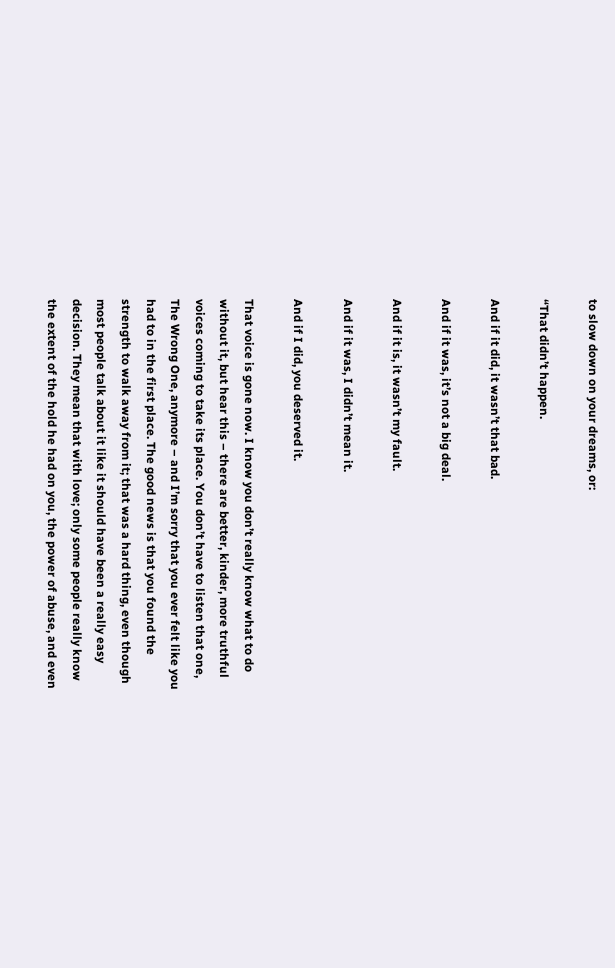to slow down on your dreams, or:

“That didn’t happen.

And if it did, it wasn’t that bad.

And if it was, it’s not a big deal.

And if it is, it wasn’t my fault.

And if it was, I didn’t mean it.

And if I did, you deserved it.

That voice is gone now. I know you don’t really know what to do without it, but hear this – there are better, kinder, more truthful voices coming to take its place. You don’t have to listen that one, The Wrong One, anymore – and I’m sorry that you ever felt like you had to in the first place. The good news is that you found the strength to walk away from it; that was a hard thing, even though most people talk about it like it should have been a really easy decision. They mean that with love; only some people really know the extent of the hold he had on you, the power of abuse, and even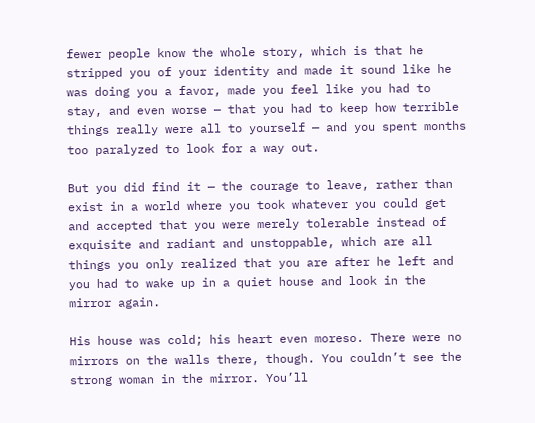fewer people know the whole story, which is that he stripped you of your identity and made it sound like he was doing you a favor, made you feel like you had to stay, and even worse — that you had to keep how terrible things really were all to yourself — and you spent months too paralyzed to look for a way out.

But you did find it — the courage to leave, rather than exist in a world where you took whatever you could get and accepted that you were merely tolerable instead of exquisite and radiant and unstoppable, which are all things you only realized that you are after he left and you had to wake up in a quiet house and look in the mirror again.

His house was cold; his heart even moreso. There were no mirrors on the walls there, though. You couldn’t see the strong woman in the mirror. You’ll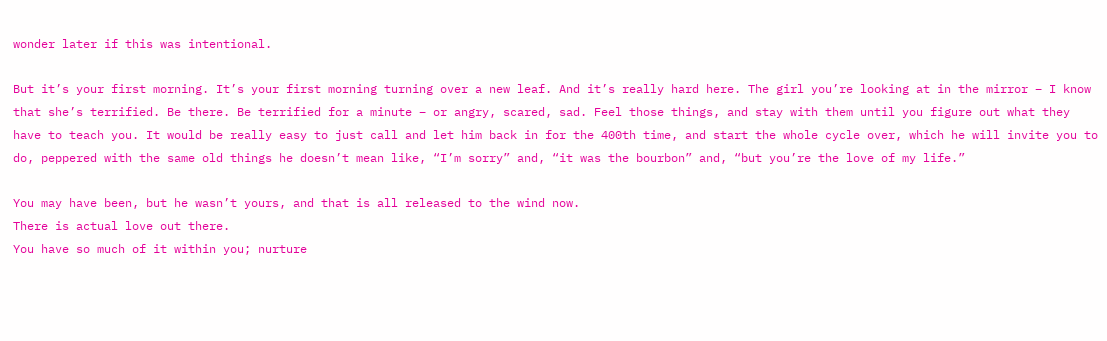wonder later if this was intentional.

But it’s your first morning. It’s your first morning turning over a new leaf. And it’s really hard here. The girl you’re looking at in the mirror – I know that she’s terrified. Be there. Be terrified for a minute – or angry, scared, sad. Feel those things, and stay with them until you figure out what they have to teach you. It would be really easy to just call and let him back in for the 400th time, and start the whole cycle over, which he will invite you to do, peppered with the same old things he doesn’t mean like, “I’m sorry” and, “it was the bourbon” and, “but you’re the love of my life.”

You may have been, but he wasn’t yours, and that is all released to the wind now.
There is actual love out there.
You have so much of it within you; nurture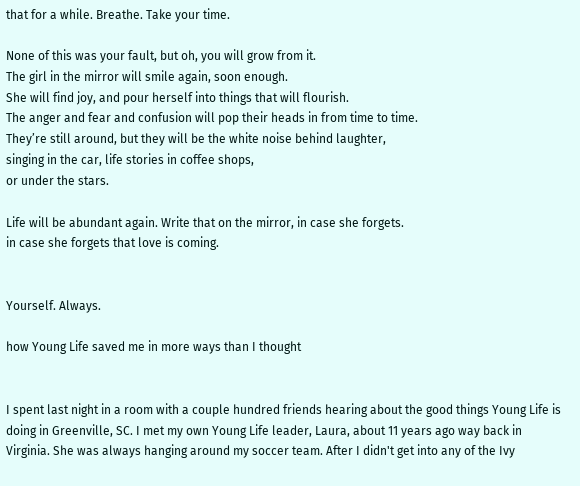that for a while. Breathe. Take your time.

None of this was your fault, but oh, you will grow from it.
The girl in the mirror will smile again, soon enough.
She will find joy, and pour herself into things that will flourish.
The anger and fear and confusion will pop their heads in from time to time.
They’re still around, but they will be the white noise behind laughter,
singing in the car, life stories in coffee shops,
or under the stars.

Life will be abundant again. Write that on the mirror, in case she forgets.
in case she forgets that love is coming.


Yourself. Always.

how Young Life saved me in more ways than I thought


I spent last night in a room with a couple hundred friends hearing about the good things Young Life is doing in Greenville, SC. I met my own Young Life leader, Laura, about 11 years ago way back in Virginia. She was always hanging around my soccer team. After I didn't get into any of the Ivy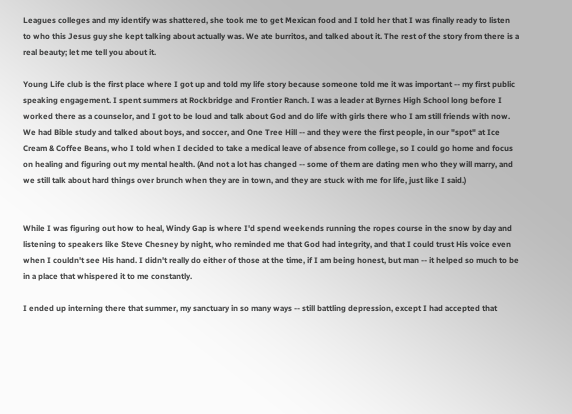Leagues colleges and my identify was shattered, she took me to get Mexican food and I told her that I was finally ready to listen to who this Jesus guy she kept talking about actually was. We ate burritos, and talked about it. The rest of the story from there is a real beauty; let me tell you about it.

Young Life club is the first place where I got up and told my life story because someone told me it was important -- my first public speaking engagement. I spent summers at Rockbridge and Frontier Ranch. I was a leader at Byrnes High School long before I worked there as a counselor, and I got to be loud and talk about God and do life with girls there who I am still friends with now. We had Bible study and talked about boys, and soccer, and One Tree Hill -- and they were the first people, in our "spot" at Ice Cream & Coffee Beans, who I told when I decided to take a medical leave of absence from college, so I could go home and focus on healing and figuring out my mental health. (And not a lot has changed -- some of them are dating men who they will marry, and we still talk about hard things over brunch when they are in town, and they are stuck with me for life, just like I said.)


While I was figuring out how to heal, Windy Gap is where I'd spend weekends running the ropes course in the snow by day and listening to speakers like Steve Chesney by night, who reminded me that God had integrity, and that I could trust His voice even when I couldn't see His hand. I didn't really do either of those at the time, if I am being honest, but man -- it helped so much to be in a place that whispered it to me constantly.

I ended up interning there that summer, my sanctuary in so many ways -- still battling depression, except I had accepted that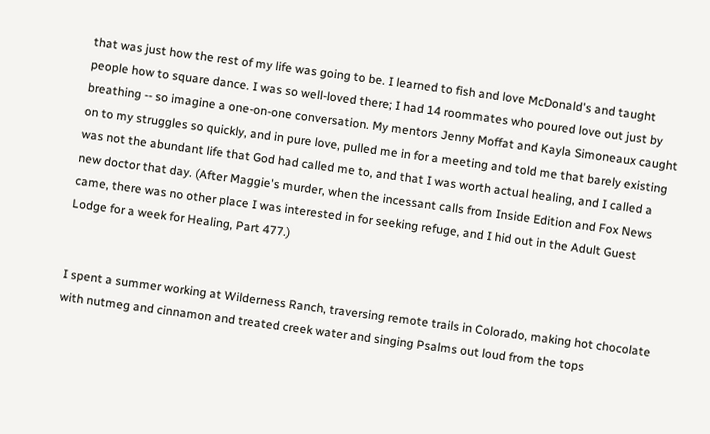that was just how the rest of my life was going to be. I learned to fish and love McDonald's and taught people how to square dance. I was so well-loved there; I had 14 roommates who poured love out just by breathing -- so imagine a one-on-one conversation. My mentors Jenny Moffat and Kayla Simoneaux caught on to my struggles so quickly, and in pure love, pulled me in for a meeting and told me that barely existing was not the abundant life that God had called me to, and that I was worth actual healing, and I called a new doctor that day. (After Maggie's murder, when the incessant calls from Inside Edition and Fox News came, there was no other place I was interested in for seeking refuge, and I hid out in the Adult Guest Lodge for a week for Healing, Part 477.)


I spent a summer working at Wilderness Ranch, traversing remote trails in Colorado, making hot chocolate with nutmeg and cinnamon and treated creek water and singing Psalms out loud from the tops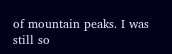of mountain peaks. I was still so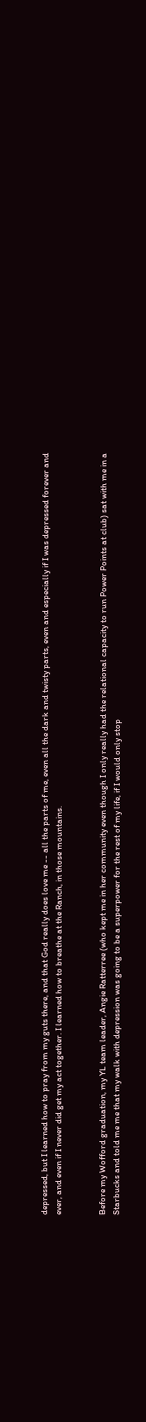depressed, but I learned how to pray from my guts there, and that God really does love me -- all the parts of me, even all the dark and twisty parts, even and especially if I was depressed forever and ever, and even if I never did get my act together. I learned how to breathe at the Ranch, in those mountains.


Before my Wofford graduation, my YL team leader, Angie Ratterree (who kept me in her community even though I only really had the relational capacity to run Power Points at club) sat with me in a Starbucks and told me me that my walk with depression was going to be a superpower for the rest of my life, if I would only stop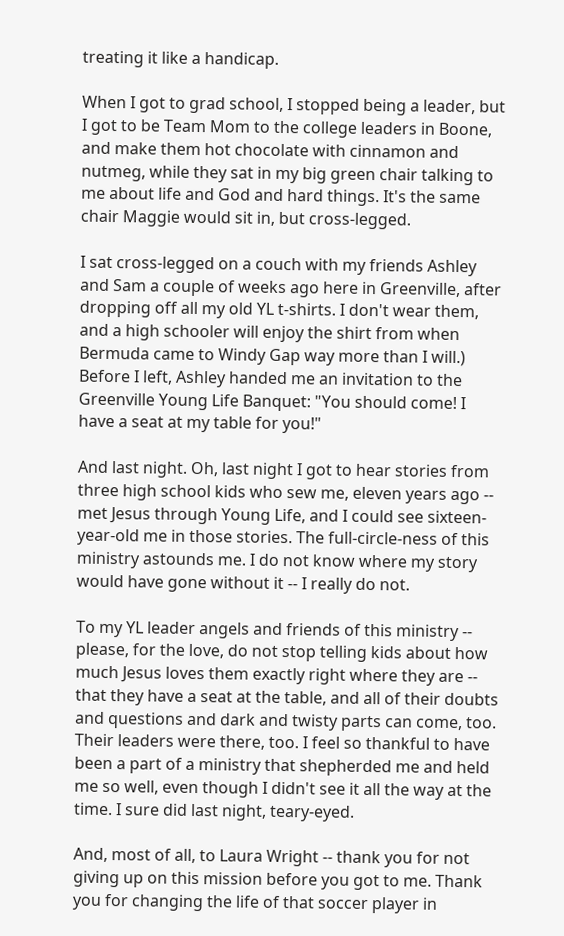treating it like a handicap.

When I got to grad school, I stopped being a leader, but I got to be Team Mom to the college leaders in Boone, and make them hot chocolate with cinnamon and nutmeg, while they sat in my big green chair talking to me about life and God and hard things. It's the same chair Maggie would sit in, but cross-legged.

I sat cross-legged on a couch with my friends Ashley and Sam a couple of weeks ago here in Greenville, after dropping off all my old YL t-shirts. I don't wear them, and a high schooler will enjoy the shirt from when Bermuda came to Windy Gap way more than I will.) Before I left, Ashley handed me an invitation to the Greenville Young Life Banquet: "You should come! I have a seat at my table for you!"

And last night. Oh, last night I got to hear stories from three high school kids who sew me, eleven years ago -- met Jesus through Young Life, and I could see sixteen-year-old me in those stories. The full-circle-ness of this ministry astounds me. I do not know where my story would have gone without it -- I really do not.

To my YL leader angels and friends of this ministry -- please, for the love, do not stop telling kids about how much Jesus loves them exactly right where they are -- that they have a seat at the table, and all of their doubts and questions and dark and twisty parts can come, too. Their leaders were there, too. I feel so thankful to have been a part of a ministry that shepherded me and held me so well, even though I didn't see it all the way at the time. I sure did last night, teary-eyed.

And, most of all, to Laura Wright -- thank you for not giving up on this mission before you got to me. Thank you for changing the life of that soccer player in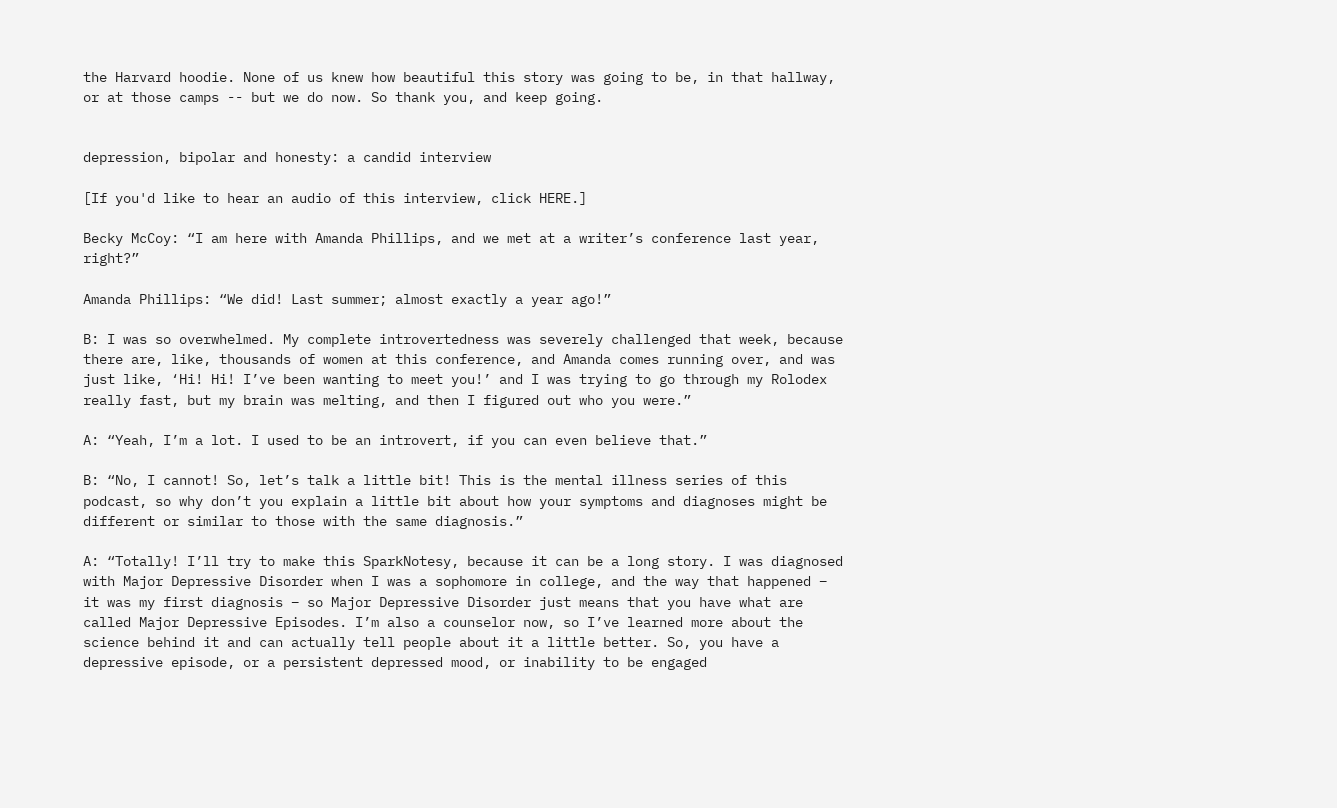the Harvard hoodie. None of us knew how beautiful this story was going to be, in that hallway, or at those camps -- but we do now. So thank you, and keep going.


depression, bipolar and honesty: a candid interview

[If you'd like to hear an audio of this interview, click HERE.]

Becky McCoy: “I am here with Amanda Phillips, and we met at a writer’s conference last year, right?”

Amanda Phillips: “We did! Last summer; almost exactly a year ago!”

B: I was so overwhelmed. My complete introvertedness was severely challenged that week, because there are, like, thousands of women at this conference, and Amanda comes running over, and was just like, ‘Hi! Hi! I’ve been wanting to meet you!’ and I was trying to go through my Rolodex really fast, but my brain was melting, and then I figured out who you were.”

A: “Yeah, I’m a lot. I used to be an introvert, if you can even believe that.”

B: “No, I cannot! So, let’s talk a little bit! This is the mental illness series of this podcast, so why don’t you explain a little bit about how your symptoms and diagnoses might be different or similar to those with the same diagnosis.”

A: “Totally! I’ll try to make this SparkNotesy, because it can be a long story. I was diagnosed with Major Depressive Disorder when I was a sophomore in college, and the way that happened – it was my first diagnosis – so Major Depressive Disorder just means that you have what are called Major Depressive Episodes. I’m also a counselor now, so I’ve learned more about the science behind it and can actually tell people about it a little better. So, you have a depressive episode, or a persistent depressed mood, or inability to be engaged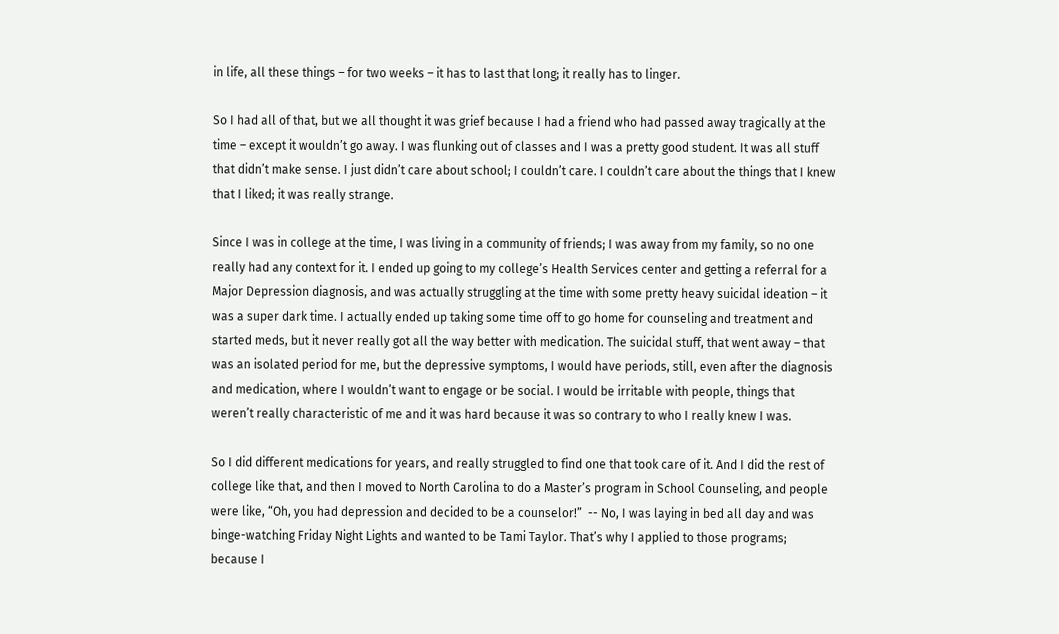in life, all these things – for two weeks – it has to last that long; it really has to linger.

So I had all of that, but we all thought it was grief because I had a friend who had passed away tragically at the time – except it wouldn’t go away. I was flunking out of classes and I was a pretty good student. It was all stuff that didn’t make sense. I just didn’t care about school; I couldn’t care. I couldn’t care about the things that I knew that I liked; it was really strange.

Since I was in college at the time, I was living in a community of friends; I was away from my family, so no one really had any context for it. I ended up going to my college’s Health Services center and getting a referral for a Major Depression diagnosis, and was actually struggling at the time with some pretty heavy suicidal ideation – it was a super dark time. I actually ended up taking some time off to go home for counseling and treatment and started meds, but it never really got all the way better with medication. The suicidal stuff, that went away – that was an isolated period for me, but the depressive symptoms, I would have periods, still, even after the diagnosis and medication, where I wouldn’t want to engage or be social. I would be irritable with people, things that weren’t really characteristic of me and it was hard because it was so contrary to who I really knew I was.

So I did different medications for years, and really struggled to find one that took care of it. And I did the rest of college like that, and then I moved to North Carolina to do a Master’s program in School Counseling, and people were like, “Oh, you had depression and decided to be a counselor!”  -- No, I was laying in bed all day and was binge-watching Friday Night Lights and wanted to be Tami Taylor. That’s why I applied to those programs; because I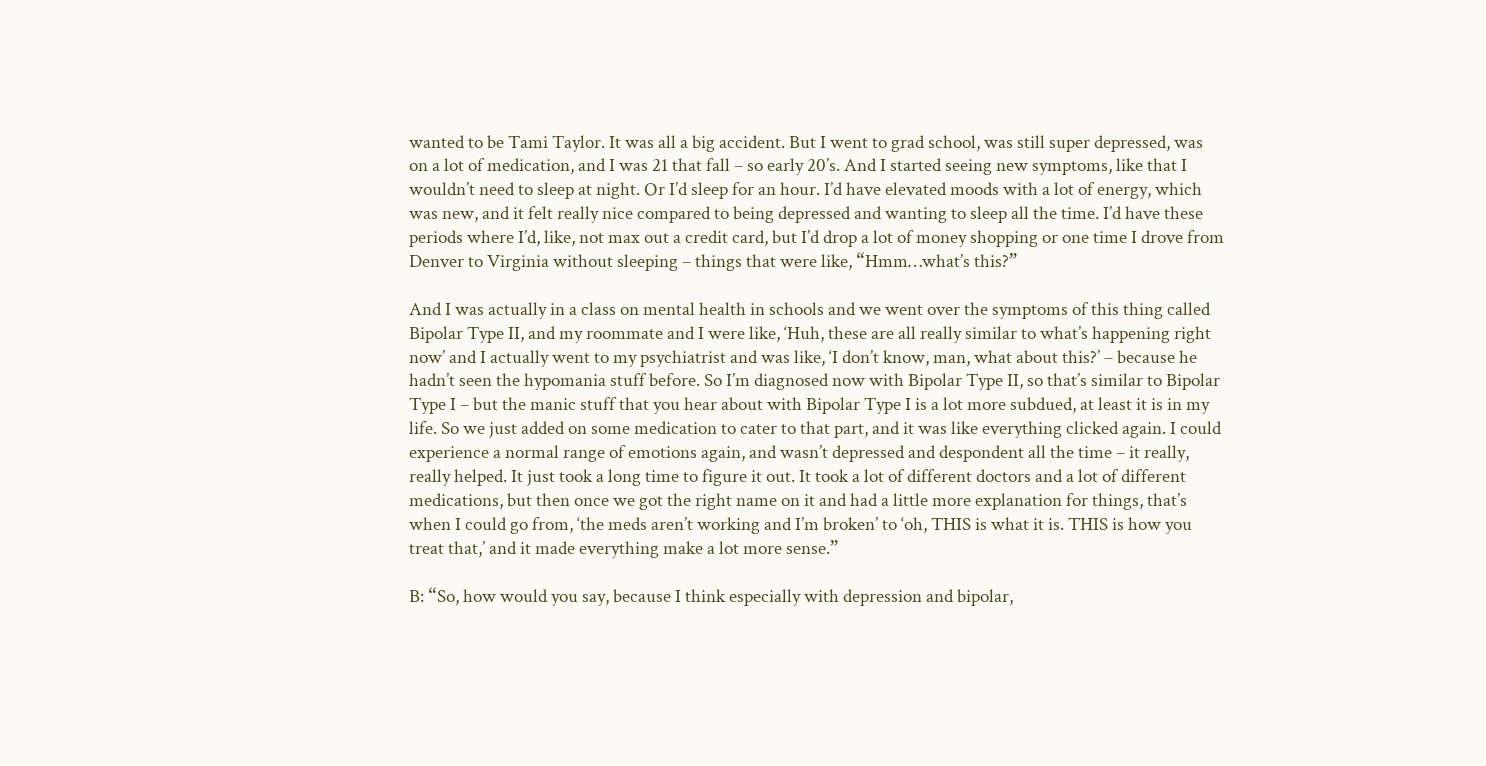wanted to be Tami Taylor. It was all a big accident. But I went to grad school, was still super depressed, was on a lot of medication, and I was 21 that fall – so early 20’s. And I started seeing new symptoms, like that I wouldn’t need to sleep at night. Or I’d sleep for an hour. I’d have elevated moods with a lot of energy, which was new, and it felt really nice compared to being depressed and wanting to sleep all the time. I’d have these periods where I’d, like, not max out a credit card, but I’d drop a lot of money shopping or one time I drove from Denver to Virginia without sleeping – things that were like, “Hmm…what’s this?”

And I was actually in a class on mental health in schools and we went over the symptoms of this thing called Bipolar Type II, and my roommate and I were like, ‘Huh, these are all really similar to what’s happening right now’ and I actually went to my psychiatrist and was like, ‘I don’t know, man, what about this?’ – because he hadn’t seen the hypomania stuff before. So I’m diagnosed now with Bipolar Type II, so that’s similar to Bipolar Type I – but the manic stuff that you hear about with Bipolar Type I is a lot more subdued, at least it is in my life. So we just added on some medication to cater to that part, and it was like everything clicked again. I could experience a normal range of emotions again, and wasn’t depressed and despondent all the time – it really, really helped. It just took a long time to figure it out. It took a lot of different doctors and a lot of different medications, but then once we got the right name on it and had a little more explanation for things, that’s when I could go from, ‘the meds aren’t working and I’m broken’ to ‘oh, THIS is what it is. THIS is how you treat that,’ and it made everything make a lot more sense.”

B: “So, how would you say, because I think especially with depression and bipolar,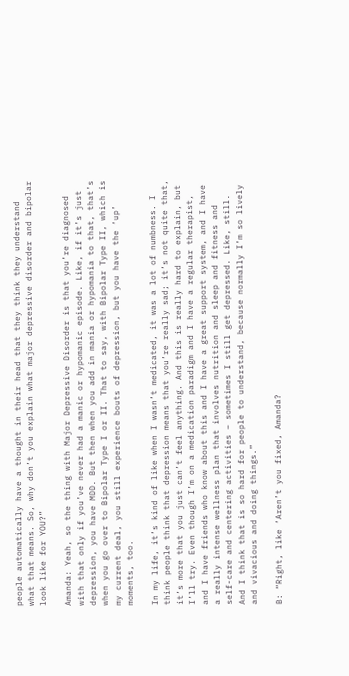people automatically have a thought in their head that they think they understand what that means. So, why don’t you explain what major depressive disorder and bipolar look like for YOU?”

Amanda: Yeah, so the thing with Major Depressive Disorder is that you’re diagnosed with that only if you’ve never had a manic or hypomanic episode. Like, if it’s just depression, you have MDD. But then when you add in mania or hypomania to that, that’s when you go over to Bipolar Type I or II. That to say, with Bipolar Type II, which is my current deal, you still experience bouts of depression, but you have the ‘up’ moments, too.

In my life, it’s kind of like when I wasn’t medicated, it was a lot of numbness. I think people think that depression means that you’re really sad; it’s not quite that, it’s more that you just can’t feel anything. And this is really hard to explain, but I’ll try. Even though I’m on a medication paradigm and I have a regular therapist, and I have friends who know about this and I have a great support system, and I have a really intense wellness plan that involves nutrition and sleep and fitness and self-care and centering activities – sometimes I still get depressed. Like, still. And I think that is so hard for people to understand, because normally I’m so lively and vivacious and doing things.”

B: “Right, like ‘Aren’t you fixed, Amanda?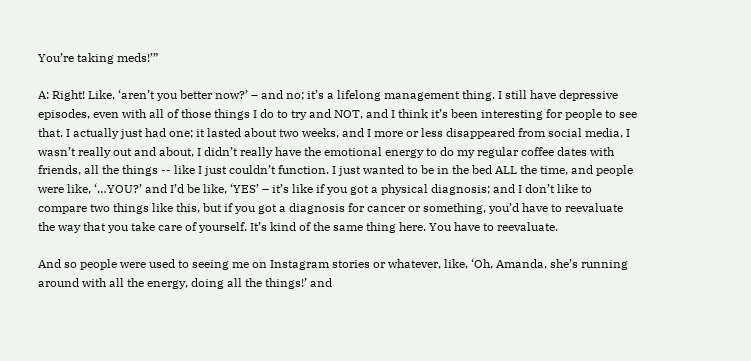You’re taking meds!’”

A: Right! Like, ‘aren’t you better now?’ – and no; it’s a lifelong management thing. I still have depressive episodes, even with all of those things I do to try and NOT, and I think it’s been interesting for people to see that. I actually just had one; it lasted about two weeks, and I more or less disappeared from social media, I wasn’t really out and about, I didn’t really have the emotional energy to do my regular coffee dates with friends, all the things -- like I just couldn’t function. I just wanted to be in the bed ALL the time, and people were like, ‘…YOU?’ and I’d be like, ‘YES’ – it’s like if you got a physical diagnosis; and I don’t like to compare two things like this, but if you got a diagnosis for cancer or something, you’d have to reevaluate the way that you take care of yourself. It’s kind of the same thing here. You have to reevaluate.

And so people were used to seeing me on Instagram stories or whatever, like, ‘Oh, Amanda, she’s running around with all the energy, doing all the things!’ and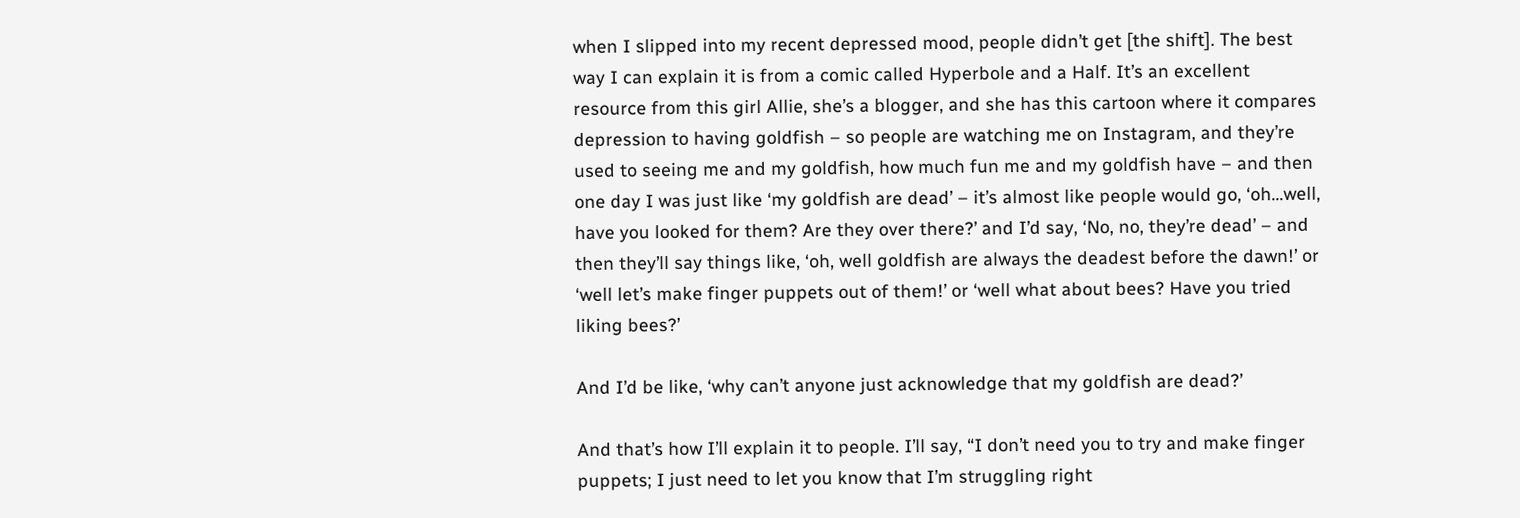when I slipped into my recent depressed mood, people didn’t get [the shift]. The best way I can explain it is from a comic called Hyperbole and a Half. It’s an excellent resource from this girl Allie, she’s a blogger, and she has this cartoon where it compares depression to having goldfish – so people are watching me on Instagram, and they’re used to seeing me and my goldfish, how much fun me and my goldfish have – and then one day I was just like ‘my goldfish are dead’ – it’s almost like people would go, ‘oh…well, have you looked for them? Are they over there?’ and I’d say, ‘No, no, they’re dead’ – and then they’ll say things like, ‘oh, well goldfish are always the deadest before the dawn!’ or ‘well let’s make finger puppets out of them!’ or ‘well what about bees? Have you tried liking bees?’

And I’d be like, ‘why can’t anyone just acknowledge that my goldfish are dead?’

And that’s how I’ll explain it to people. I’ll say, “I don’t need you to try and make finger puppets; I just need to let you know that I’m struggling right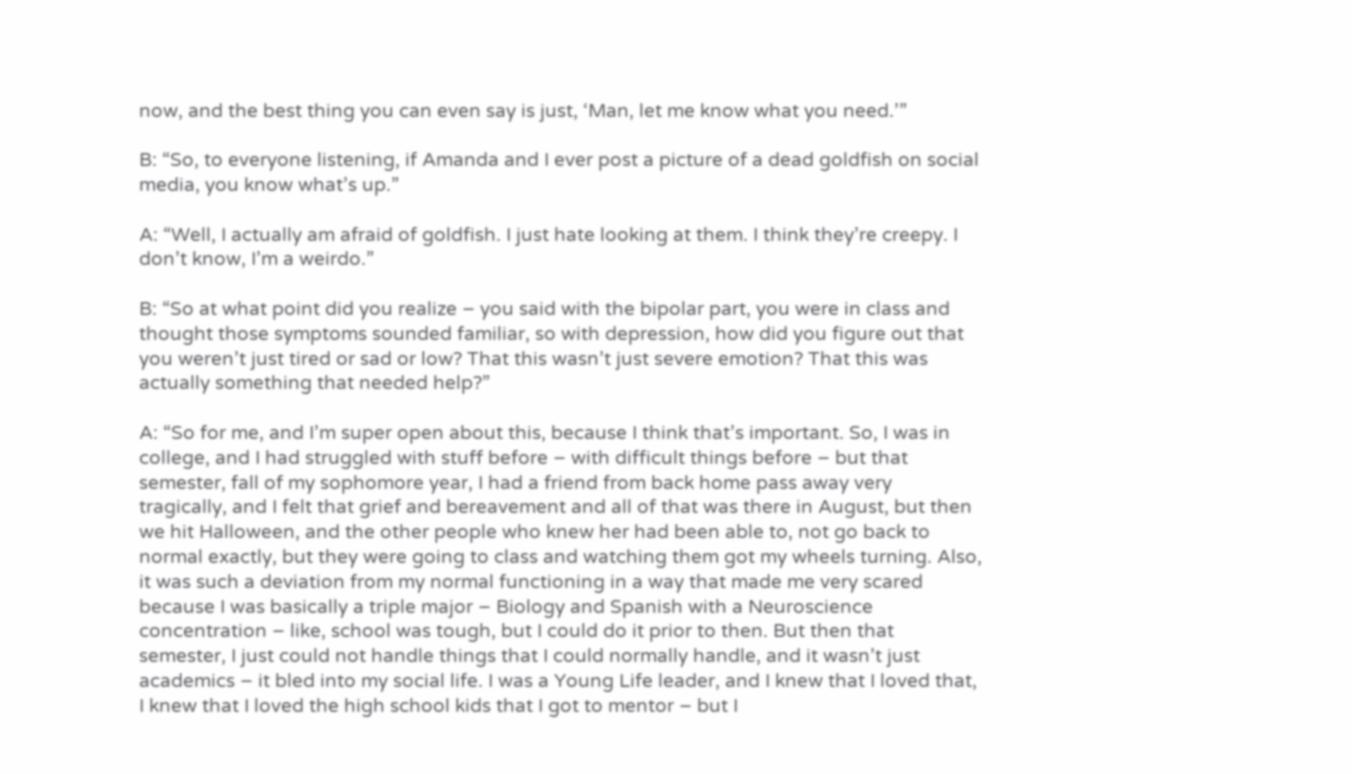now, and the best thing you can even say is just, ‘Man, let me know what you need.’”

B: “So, to everyone listening, if Amanda and I ever post a picture of a dead goldfish on social media, you know what’s up.”

A: “Well, I actually am afraid of goldfish. I just hate looking at them. I think they’re creepy. I don’t know, I’m a weirdo.”

B: “So at what point did you realize – you said with the bipolar part, you were in class and thought those symptoms sounded familiar, so with depression, how did you figure out that you weren’t just tired or sad or low? That this wasn’t just severe emotion? That this was actually something that needed help?”

A: “So for me, and I’m super open about this, because I think that’s important. So, I was in college, and I had struggled with stuff before – with difficult things before – but that semester, fall of my sophomore year, I had a friend from back home pass away very tragically, and I felt that grief and bereavement and all of that was there in August, but then we hit Halloween, and the other people who knew her had been able to, not go back to normal exactly, but they were going to class and watching them got my wheels turning. Also, it was such a deviation from my normal functioning in a way that made me very scared because I was basically a triple major – Biology and Spanish with a Neuroscience concentration – like, school was tough, but I could do it prior to then. But then that semester, I just could not handle things that I could normally handle, and it wasn’t just academics – it bled into my social life. I was a Young Life leader, and I knew that I loved that, I knew that I loved the high school kids that I got to mentor – but I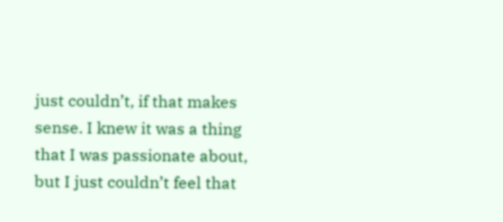just couldn’t, if that makes sense. I knew it was a thing that I was passionate about, but I just couldn’t feel that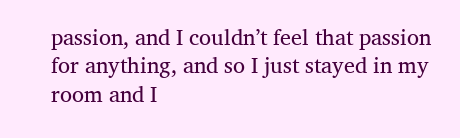passion, and I couldn’t feel that passion for anything, and so I just stayed in my room and I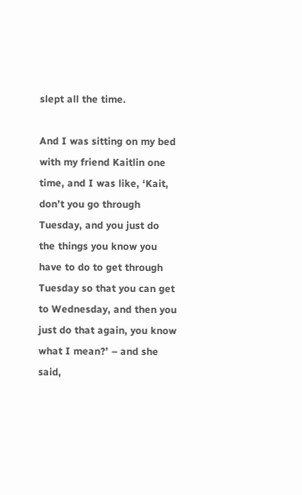slept all the time.

And I was sitting on my bed with my friend Kaitlin one time, and I was like, ‘Kait, don’t you go through Tuesday, and you just do the things you know you have to do to get through Tuesday so that you can get to Wednesday, and then you just do that again, you know what I mean?’ – and she said,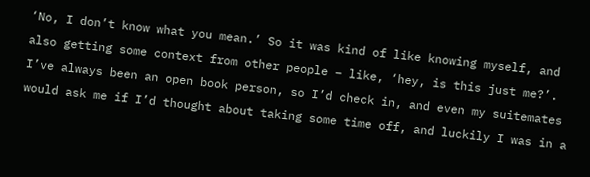‘No, I don’t know what you mean.’ So it was kind of like knowing myself, and also getting some context from other people – like, ‘hey, is this just me?’. I’ve always been an open book person, so I’d check in, and even my suitemates would ask me if I’d thought about taking some time off, and luckily I was in a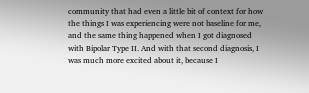community that had even a little bit of context for how the things I was experiencing were not baseline for me, and the same thing happened when I got diagnosed with Bipolar Type II. And with that second diagnosis, I was much more excited about it, because I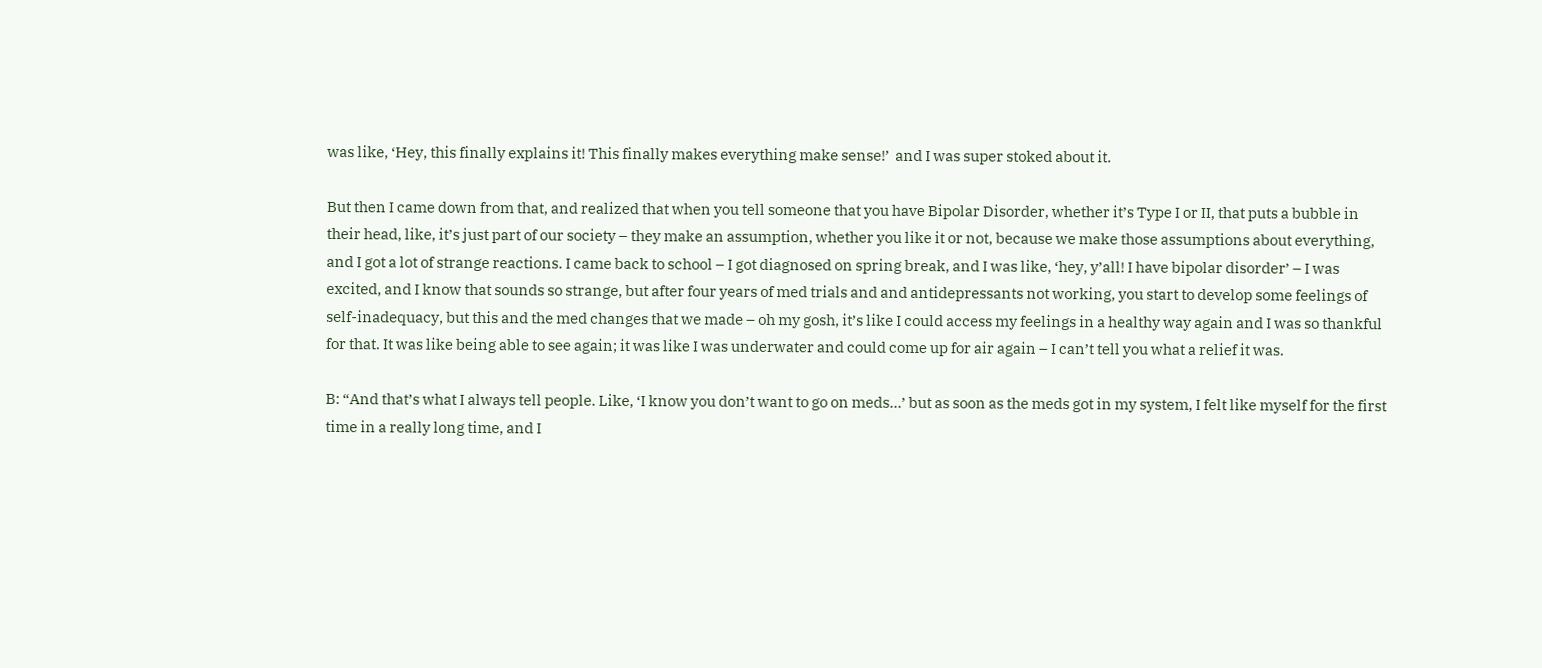was like, ‘Hey, this finally explains it! This finally makes everything make sense!’  and I was super stoked about it.

But then I came down from that, and realized that when you tell someone that you have Bipolar Disorder, whether it’s Type I or II, that puts a bubble in their head, like, it’s just part of our society – they make an assumption, whether you like it or not, because we make those assumptions about everything, and I got a lot of strange reactions. I came back to school – I got diagnosed on spring break, and I was like, ‘hey, y’all! I have bipolar disorder’ – I was excited, and I know that sounds so strange, but after four years of med trials and and antidepressants not working, you start to develop some feelings of self-inadequacy, but this and the med changes that we made – oh my gosh, it’s like I could access my feelings in a healthy way again and I was so thankful for that. It was like being able to see again; it was like I was underwater and could come up for air again – I can’t tell you what a relief it was.

B: “And that’s what I always tell people. Like, ‘I know you don’t want to go on meds…’ but as soon as the meds got in my system, I felt like myself for the first time in a really long time, and I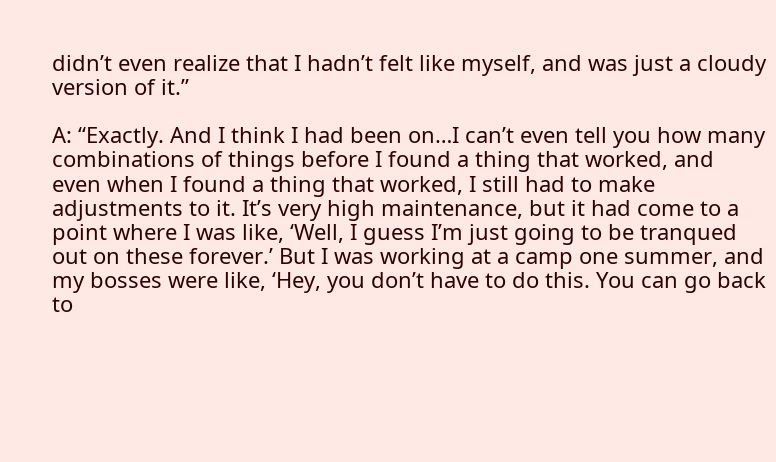didn’t even realize that I hadn’t felt like myself, and was just a cloudy version of it.”

A: “Exactly. And I think I had been on…I can’t even tell you how many combinations of things before I found a thing that worked, and even when I found a thing that worked, I still had to make adjustments to it. It’s very high maintenance, but it had come to a point where I was like, ‘Well, I guess I’m just going to be tranqued out on these forever.’ But I was working at a camp one summer, and my bosses were like, ‘Hey, you don’t have to do this. You can go back to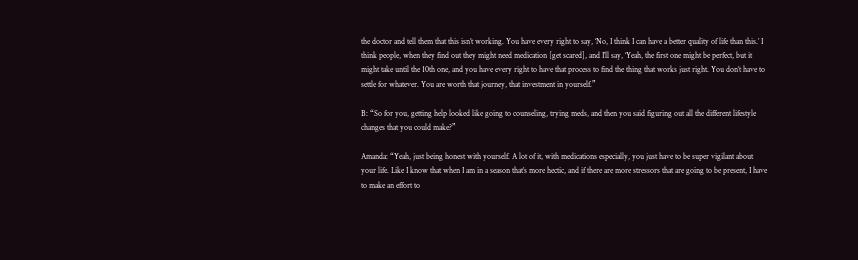the doctor and tell them that this isn’t working. You have every right to say, ‘No, I think I can have a better quality of life than this.’ I think people, when they find out they might need medication [get scared], and I’ll say, ‘Yeah, the first one might be perfect, but it might take until the 10th one, and you have every right to have that process to find the thing that works just right. You don’t have to settle for whatever. You are worth that journey, that investment in yourself.”

B: “So for you, getting help looked like going to counseling, trying meds, and then you said figuring out all the different lifestyle changes that you could make?”

Amanda: “Yeah, just being honest with yourself. A lot of it, with medications especially, you just have to be super vigilant about your life. Like I know that when I am in a season that’s more hectic, and if there are more stressors that are going to be present, I have to make an effort to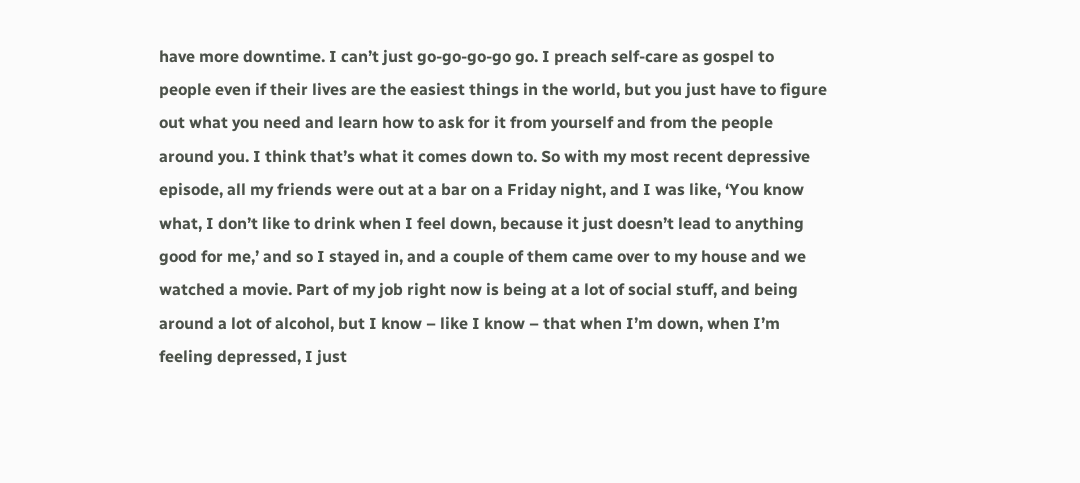have more downtime. I can’t just go-go-go-go go. I preach self-care as gospel to people even if their lives are the easiest things in the world, but you just have to figure out what you need and learn how to ask for it from yourself and from the people around you. I think that’s what it comes down to. So with my most recent depressive episode, all my friends were out at a bar on a Friday night, and I was like, ‘You know what, I don’t like to drink when I feel down, because it just doesn’t lead to anything good for me,’ and so I stayed in, and a couple of them came over to my house and we watched a movie. Part of my job right now is being at a lot of social stuff, and being around a lot of alcohol, but I know – like I know – that when I’m down, when I’m feeling depressed, I just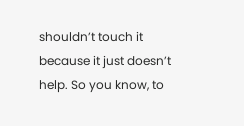shouldn’t touch it because it just doesn’t help. So you know, to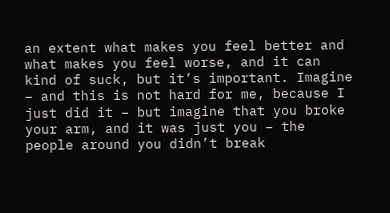an extent what makes you feel better and what makes you feel worse, and it can kind of suck, but it’s important. Imagine – and this is not hard for me, because I just did it – but imagine that you broke your arm, and it was just you – the people around you didn’t break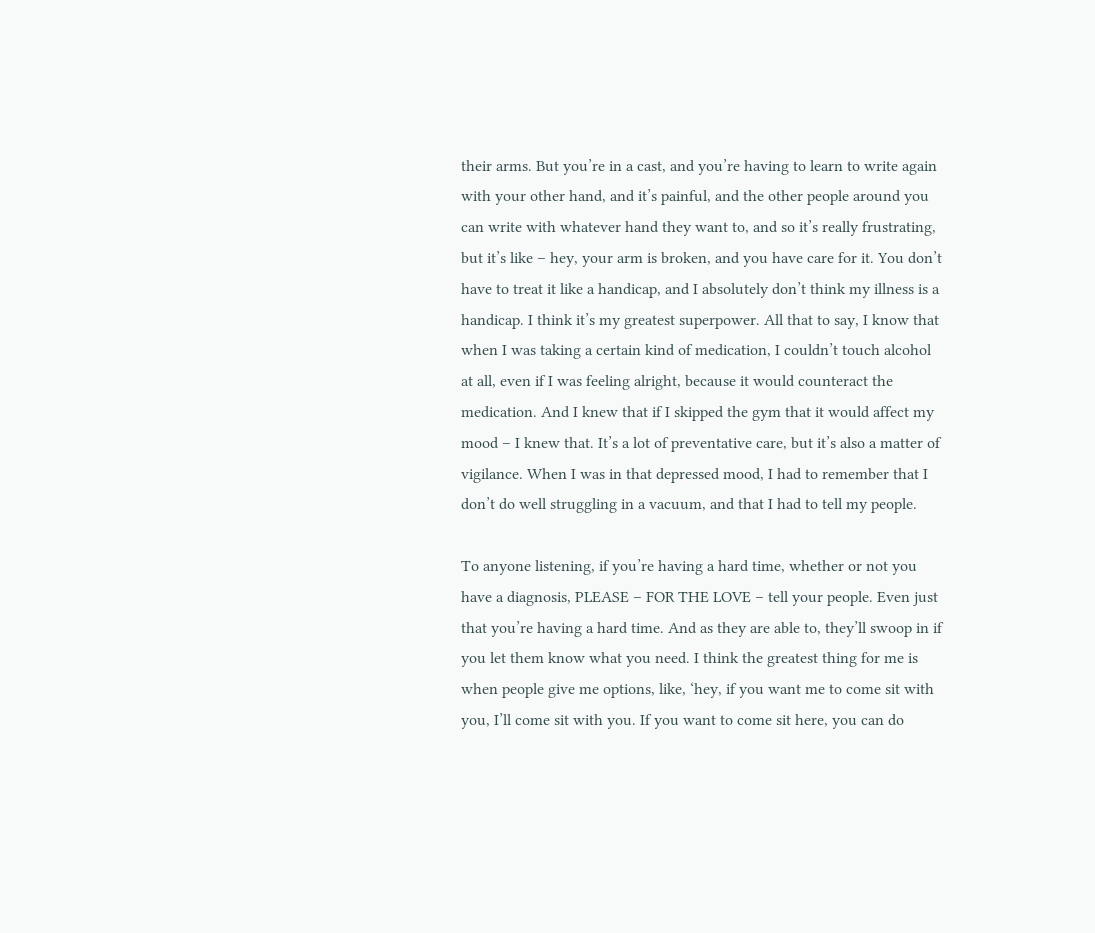their arms. But you’re in a cast, and you’re having to learn to write again with your other hand, and it’s painful, and the other people around you can write with whatever hand they want to, and so it’s really frustrating, but it’s like – hey, your arm is broken, and you have care for it. You don’t have to treat it like a handicap, and I absolutely don’t think my illness is a handicap. I think it’s my greatest superpower. All that to say, I know that when I was taking a certain kind of medication, I couldn’t touch alcohol at all, even if I was feeling alright, because it would counteract the medication. And I knew that if I skipped the gym that it would affect my mood – I knew that. It’s a lot of preventative care, but it’s also a matter of vigilance. When I was in that depressed mood, I had to remember that I don’t do well struggling in a vacuum, and that I had to tell my people.

To anyone listening, if you’re having a hard time, whether or not you have a diagnosis, PLEASE – FOR THE LOVE – tell your people. Even just that you’re having a hard time. And as they are able to, they’ll swoop in if you let them know what you need. I think the greatest thing for me is when people give me options, like, ‘hey, if you want me to come sit with you, I’ll come sit with you. If you want to come sit here, you can do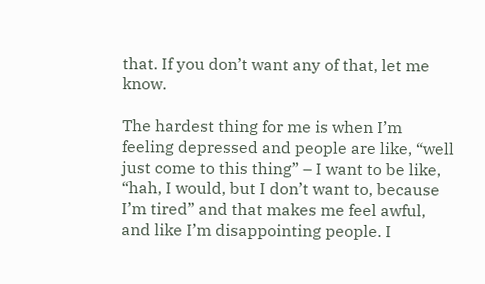that. If you don’t want any of that, let me know.

The hardest thing for me is when I’m feeling depressed and people are like, “well just come to this thing” – I want to be like, “hah, I would, but I don’t want to, because I’m tired” and that makes me feel awful, and like I’m disappointing people. I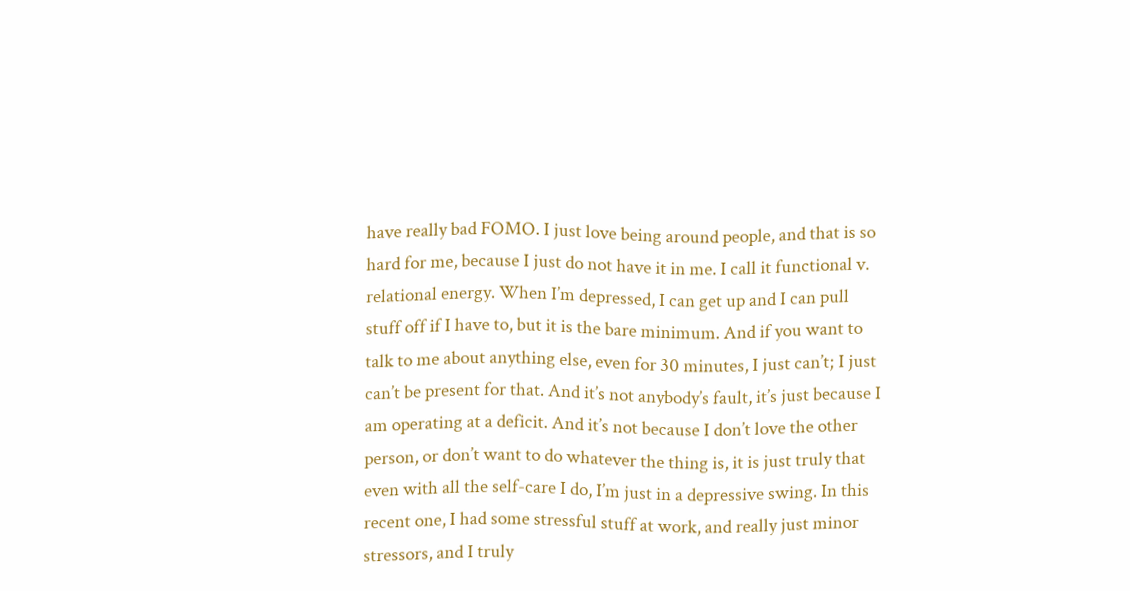have really bad FOMO. I just love being around people, and that is so hard for me, because I just do not have it in me. I call it functional v. relational energy. When I’m depressed, I can get up and I can pull stuff off if I have to, but it is the bare minimum. And if you want to talk to me about anything else, even for 30 minutes, I just can’t; I just can’t be present for that. And it’s not anybody’s fault, it’s just because I am operating at a deficit. And it’s not because I don’t love the other person, or don’t want to do whatever the thing is, it is just truly that even with all the self-care I do, I’m just in a depressive swing. In this recent one, I had some stressful stuff at work, and really just minor stressors, and I truly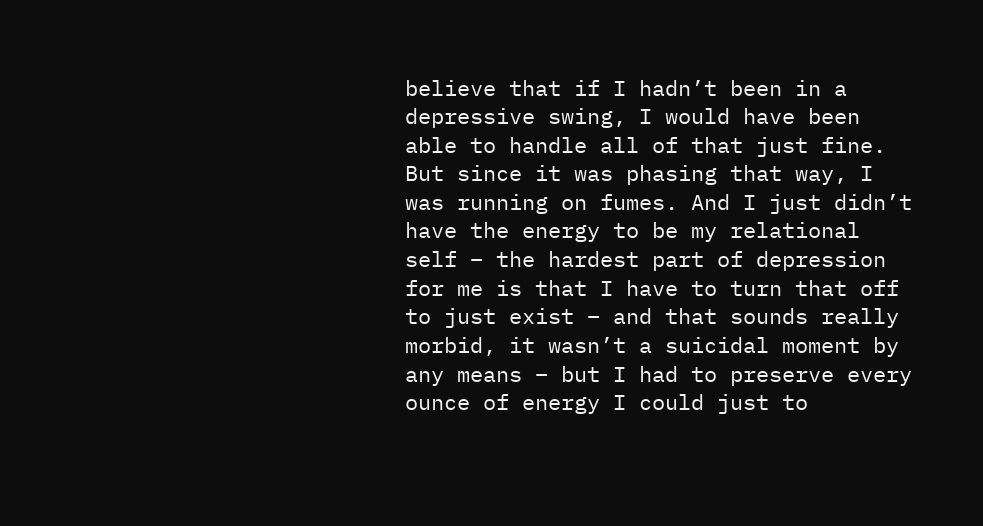believe that if I hadn’t been in a depressive swing, I would have been able to handle all of that just fine. But since it was phasing that way, I was running on fumes. And I just didn’t have the energy to be my relational self – the hardest part of depression for me is that I have to turn that off to just exist – and that sounds really morbid, it wasn’t a suicidal moment by any means – but I had to preserve every ounce of energy I could just to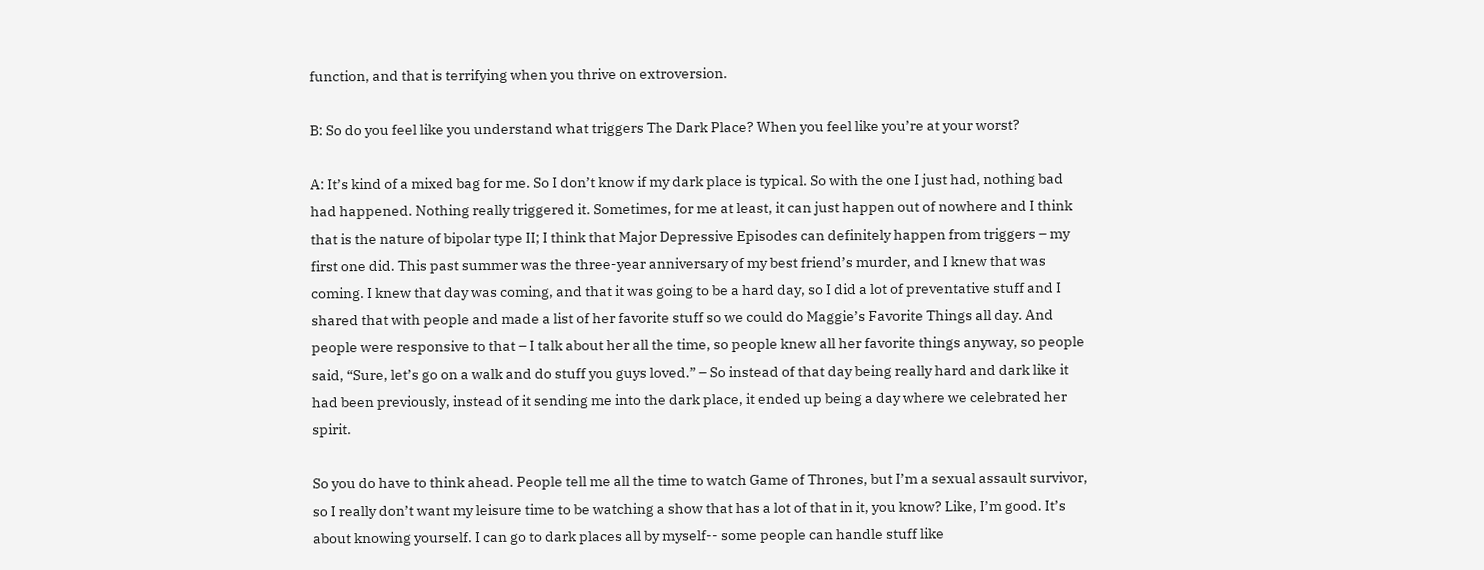function, and that is terrifying when you thrive on extroversion.

B: So do you feel like you understand what triggers The Dark Place? When you feel like you’re at your worst?

A: It’s kind of a mixed bag for me. So I don’t know if my dark place is typical. So with the one I just had, nothing bad had happened. Nothing really triggered it. Sometimes, for me at least, it can just happen out of nowhere and I think that is the nature of bipolar type II; I think that Major Depressive Episodes can definitely happen from triggers – my first one did. This past summer was the three-year anniversary of my best friend’s murder, and I knew that was coming. I knew that day was coming, and that it was going to be a hard day, so I did a lot of preventative stuff and I shared that with people and made a list of her favorite stuff so we could do Maggie’s Favorite Things all day. And people were responsive to that – I talk about her all the time, so people knew all her favorite things anyway, so people said, “Sure, let’s go on a walk and do stuff you guys loved.” – So instead of that day being really hard and dark like it had been previously, instead of it sending me into the dark place, it ended up being a day where we celebrated her spirit.

So you do have to think ahead. People tell me all the time to watch Game of Thrones, but I’m a sexual assault survivor, so I really don’t want my leisure time to be watching a show that has a lot of that in it, you know? Like, I’m good. It’s about knowing yourself. I can go to dark places all by myself-- some people can handle stuff like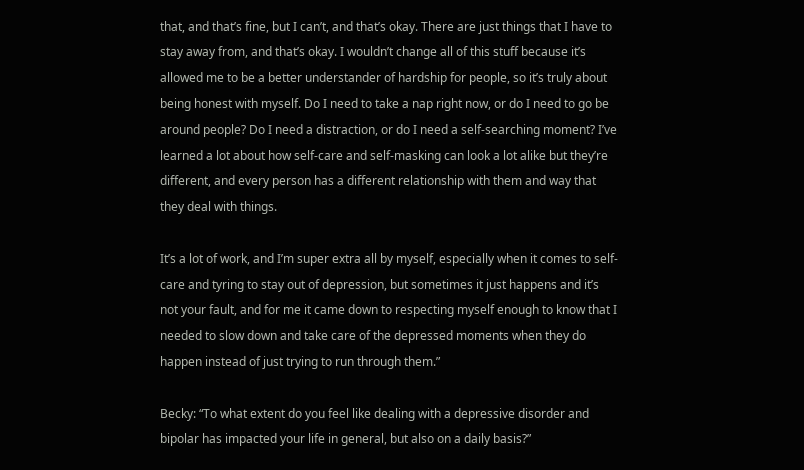that, and that’s fine, but I can’t, and that’s okay. There are just things that I have to stay away from, and that’s okay. I wouldn’t change all of this stuff because it’s allowed me to be a better understander of hardship for people, so it’s truly about being honest with myself. Do I need to take a nap right now, or do I need to go be around people? Do I need a distraction, or do I need a self-searching moment? I’ve learned a lot about how self-care and self-masking can look a lot alike but they’re different, and every person has a different relationship with them and way that they deal with things.

It’s a lot of work, and I’m super extra all by myself, especially when it comes to self-care and tyring to stay out of depression, but sometimes it just happens and it’s not your fault, and for me it came down to respecting myself enough to know that I needed to slow down and take care of the depressed moments when they do happen instead of just trying to run through them.”

Becky: “To what extent do you feel like dealing with a depressive disorder and bipolar has impacted your life in general, but also on a daily basis?”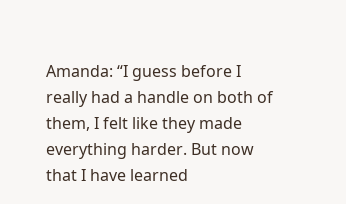Amanda: “I guess before I really had a handle on both of them, I felt like they made everything harder. But now that I have learned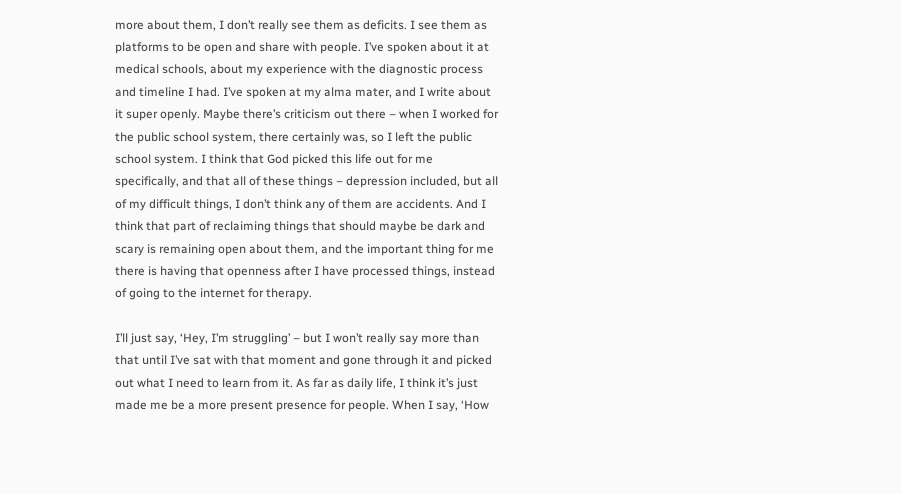more about them, I don’t really see them as deficits. I see them as platforms to be open and share with people. I’ve spoken about it at medical schools, about my experience with the diagnostic process and timeline I had. I’ve spoken at my alma mater, and I write about it super openly. Maybe there’s criticism out there – when I worked for the public school system, there certainly was, so I left the public school system. I think that God picked this life out for me specifically, and that all of these things – depression included, but all of my difficult things, I don’t think any of them are accidents. And I think that part of reclaiming things that should maybe be dark and scary is remaining open about them, and the important thing for me there is having that openness after I have processed things, instead of going to the internet for therapy.

I’ll just say, ‘Hey, I’m struggling’ – but I won’t really say more than that until I’ve sat with that moment and gone through it and picked out what I need to learn from it. As far as daily life, I think it’s just made me be a more present presence for people. When I say, ‘How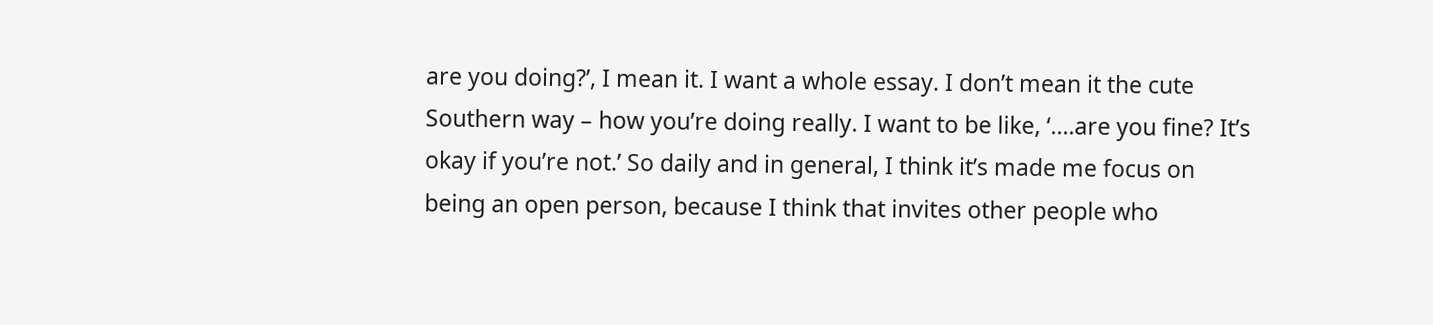are you doing?’, I mean it. I want a whole essay. I don’t mean it the cute Southern way – how you’re doing really. I want to be like, ‘....are you fine? It’s okay if you’re not.’ So daily and in general, I think it’s made me focus on being an open person, because I think that invites other people who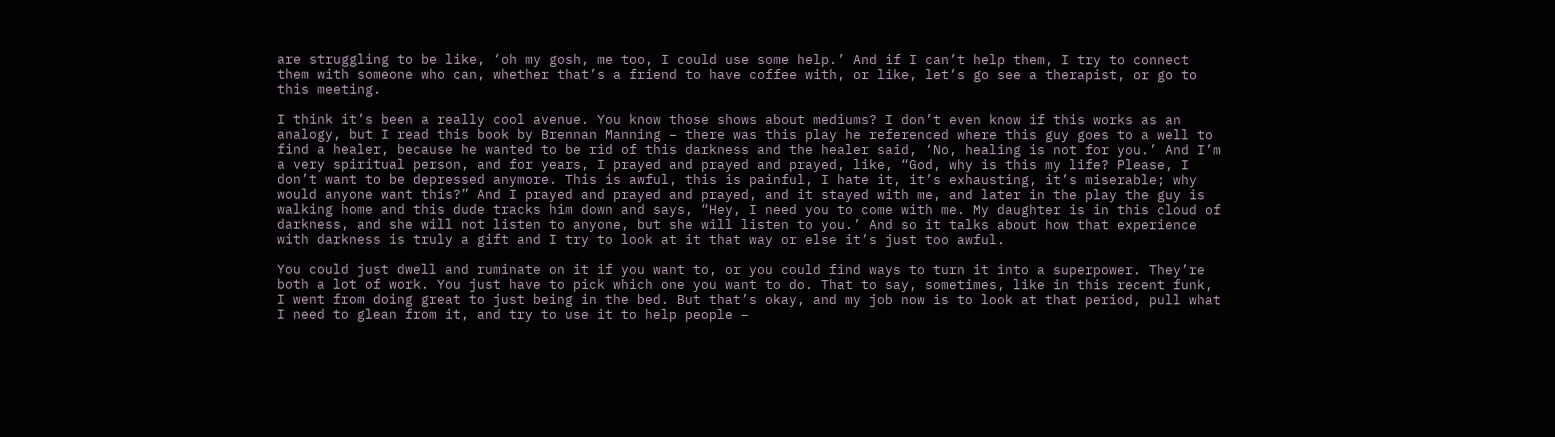are struggling to be like, ‘oh my gosh, me too, I could use some help.’ And if I can’t help them, I try to connect them with someone who can, whether that’s a friend to have coffee with, or like, let’s go see a therapist, or go to this meeting.

I think it’s been a really cool avenue. You know those shows about mediums? I don’t even know if this works as an analogy, but I read this book by Brennan Manning – there was this play he referenced where this guy goes to a well to find a healer, because he wanted to be rid of this darkness and the healer said, ‘No, healing is not for you.’ And I’m a very spiritual person, and for years, I prayed and prayed and prayed, like, “God, why is this my life? Please, I don’t want to be depressed anymore. This is awful, this is painful, I hate it, it’s exhausting, it’s miserable; why would anyone want this?” And I prayed and prayed and prayed, and it stayed with me, and later in the play the guy is walking home and this dude tracks him down and says, “Hey, I need you to come with me. My daughter is in this cloud of darkness, and she will not listen to anyone, but she will listen to you.’ And so it talks about how that experience with darkness is truly a gift and I try to look at it that way or else it’s just too awful.

You could just dwell and ruminate on it if you want to, or you could find ways to turn it into a superpower. They’re both a lot of work. You just have to pick which one you want to do. That to say, sometimes, like in this recent funk, I went from doing great to just being in the bed. But that’s okay, and my job now is to look at that period, pull what I need to glean from it, and try to use it to help people –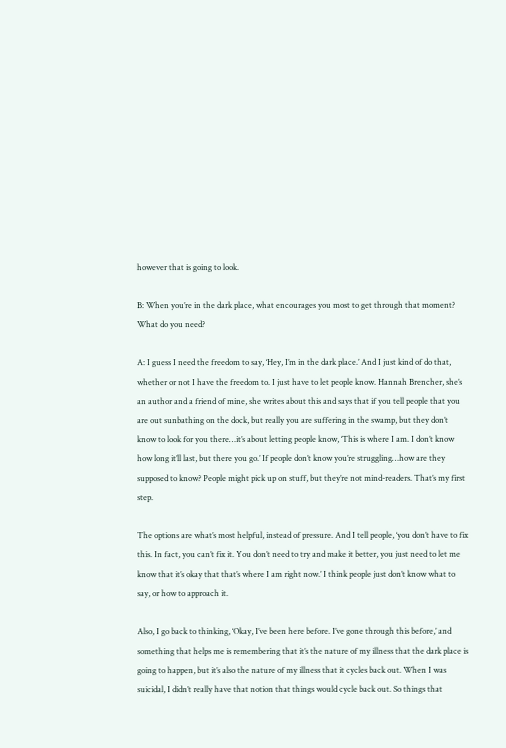however that is going to look.

B: When you’re in the dark place, what encourages you most to get through that moment? What do you need?

A: I guess I need the freedom to say, ‘Hey, I’m in the dark place.’ And I just kind of do that, whether or not I have the freedom to. I just have to let people know. Hannah Brencher, she’s an author and a friend of mine, she writes about this and says that if you tell people that you are out sunbathing on the dock, but really you are suffering in the swamp, but they don’t know to look for you there…it’s about letting people know, ‘This is where I am. I don’t know how long it’ll last, but there you go.’ If people don’t know you’re struggling…how are they supposed to know? People might pick up on stuff, but they’re not mind-readers. That’s my first step.

The options are what’s most helpful, instead of pressure. And I tell people, ‘you don’t have to fix this. In fact, you can’t fix it. You don’t need to try and make it better, you just need to let me know that it’s okay that that’s where I am right now.’ I think people just don’t know what to say, or how to approach it.

Also, I go back to thinking, ‘Okay, I’ve been here before. I’ve gone through this before,’ and something that helps me is remembering that it’s the nature of my illness that the dark place is going to happen, but it’s also the nature of my illness that it cycles back out. When I was suicidal, I didn’t really have that notion that things would cycle back out. So things that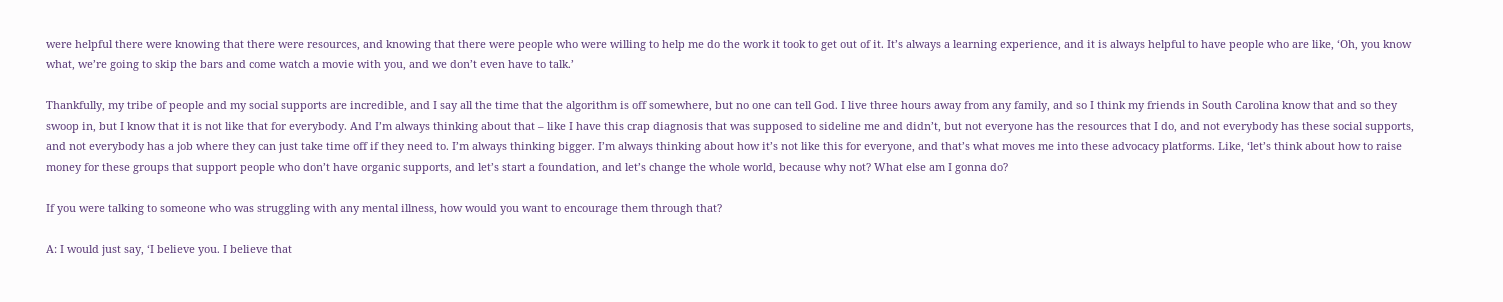were helpful there were knowing that there were resources, and knowing that there were people who were willing to help me do the work it took to get out of it. It’s always a learning experience, and it is always helpful to have people who are like, ‘Oh, you know what, we’re going to skip the bars and come watch a movie with you, and we don’t even have to talk.’

Thankfully, my tribe of people and my social supports are incredible, and I say all the time that the algorithm is off somewhere, but no one can tell God. I live three hours away from any family, and so I think my friends in South Carolina know that and so they swoop in, but I know that it is not like that for everybody. And I’m always thinking about that – like I have this crap diagnosis that was supposed to sideline me and didn’t, but not everyone has the resources that I do, and not everybody has these social supports, and not everybody has a job where they can just take time off if they need to. I’m always thinking bigger. I’m always thinking about how it’s not like this for everyone, and that’s what moves me into these advocacy platforms. Like, ‘let’s think about how to raise money for these groups that support people who don’t have organic supports, and let’s start a foundation, and let’s change the whole world, because why not? What else am I gonna do?

If you were talking to someone who was struggling with any mental illness, how would you want to encourage them through that?

A: I would just say, ‘I believe you. I believe that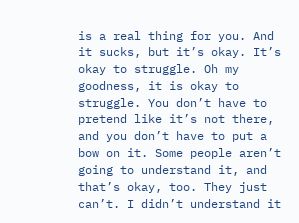is a real thing for you. And it sucks, but it’s okay. It’s okay to struggle. Oh my goodness, it is okay to struggle. You don’t have to pretend like it’s not there, and you don’t have to put a bow on it. Some people aren’t going to understand it, and that’s okay, too. They just can’t. I didn’t understand it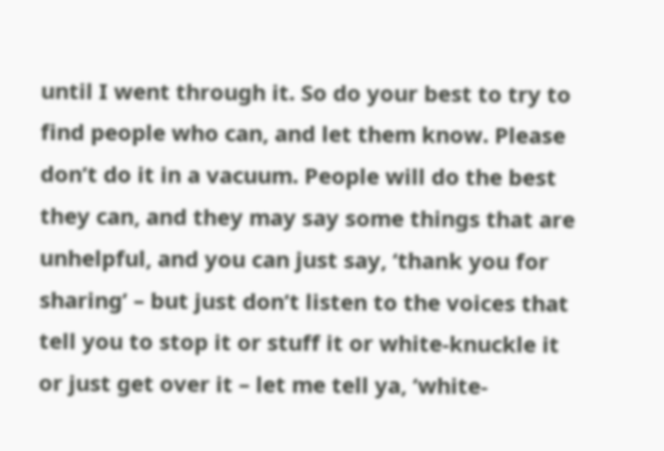until I went through it. So do your best to try to find people who can, and let them know. Please don’t do it in a vacuum. People will do the best they can, and they may say some things that are unhelpful, and you can just say, ‘thank you for sharing’ – but just don’t listen to the voices that tell you to stop it or stuff it or white-knuckle it or just get over it – let me tell ya, ‘white-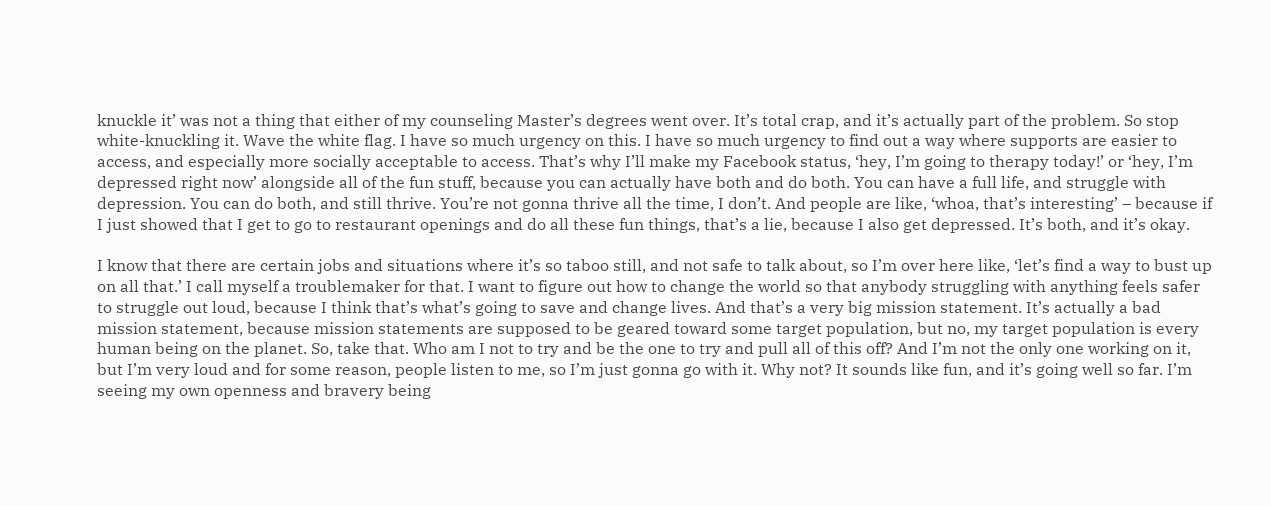knuckle it’ was not a thing that either of my counseling Master’s degrees went over. It’s total crap, and it’s actually part of the problem. So stop white-knuckling it. Wave the white flag. I have so much urgency on this. I have so much urgency to find out a way where supports are easier to access, and especially more socially acceptable to access. That’s why I’ll make my Facebook status, ‘hey, I’m going to therapy today!’ or ‘hey, I’m depressed right now’ alongside all of the fun stuff, because you can actually have both and do both. You can have a full life, and struggle with depression. You can do both, and still thrive. You’re not gonna thrive all the time, I don’t. And people are like, ‘whoa, that’s interesting’ – because if I just showed that I get to go to restaurant openings and do all these fun things, that’s a lie, because I also get depressed. It’s both, and it’s okay.

I know that there are certain jobs and situations where it’s so taboo still, and not safe to talk about, so I’m over here like, ‘let’s find a way to bust up on all that.’ I call myself a troublemaker for that. I want to figure out how to change the world so that anybody struggling with anything feels safer to struggle out loud, because I think that’s what’s going to save and change lives. And that’s a very big mission statement. It’s actually a bad mission statement, because mission statements are supposed to be geared toward some target population, but no, my target population is every human being on the planet. So, take that. Who am I not to try and be the one to try and pull all of this off? And I’m not the only one working on it, but I’m very loud and for some reason, people listen to me, so I’m just gonna go with it. Why not? It sounds like fun, and it’s going well so far. I’m seeing my own openness and bravery being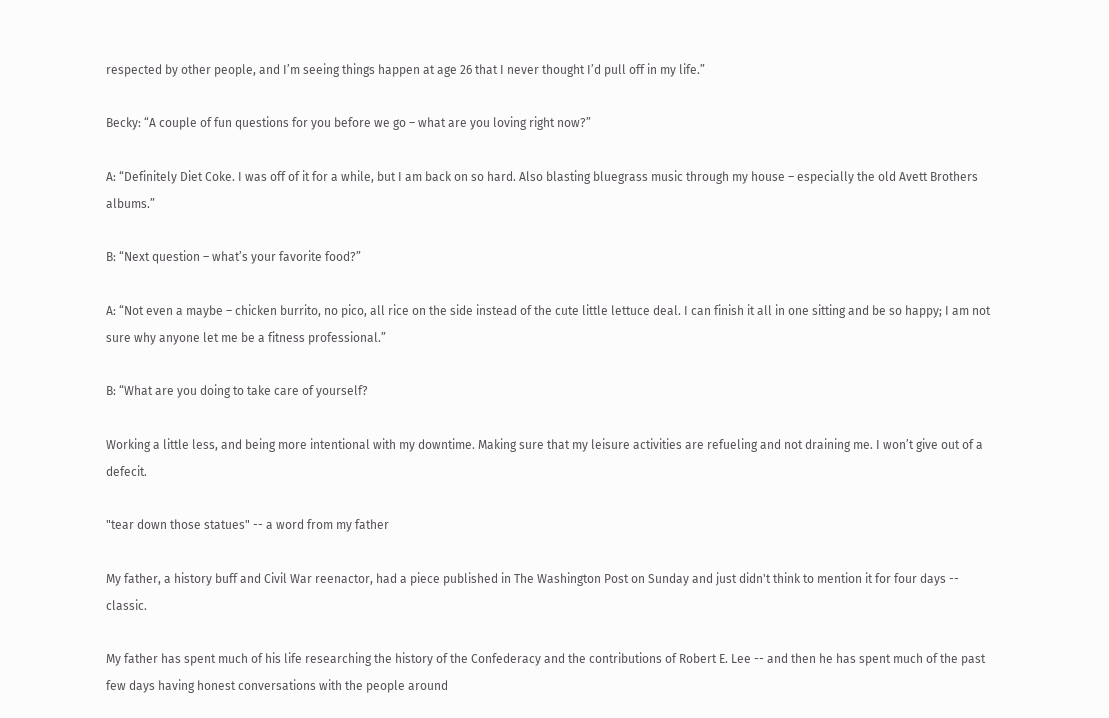respected by other people, and I’m seeing things happen at age 26 that I never thought I’d pull off in my life.”

Becky: “A couple of fun questions for you before we go – what are you loving right now?”

A: “Definitely Diet Coke. I was off of it for a while, but I am back on so hard. Also blasting bluegrass music through my house – especially the old Avett Brothers albums.”

B: “Next question – what’s your favorite food?”

A: “Not even a maybe – chicken burrito, no pico, all rice on the side instead of the cute little lettuce deal. I can finish it all in one sitting and be so happy; I am not sure why anyone let me be a fitness professional.”

B: “What are you doing to take care of yourself?

Working a little less, and being more intentional with my downtime. Making sure that my leisure activities are refueling and not draining me. I won’t give out of a defecit.

"tear down those statues" -- a word from my father

My father, a history buff and Civil War reenactor, had a piece published in The Washington Post on Sunday and just didn't think to mention it for four days -- classic.

My father has spent much of his life researching the history of the Confederacy and the contributions of Robert E. Lee -- and then he has spent much of the past few days having honest conversations with the people around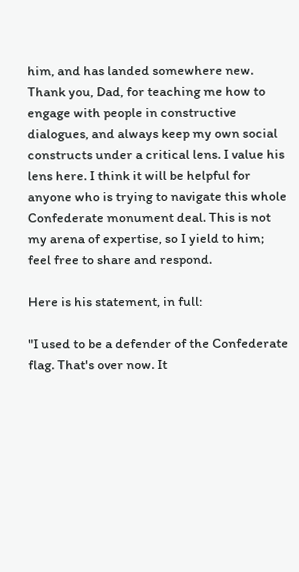him, and has landed somewhere new. Thank you, Dad, for teaching me how to engage with people in constructive dialogues, and always keep my own social constructs under a critical lens. I value his lens here. I think it will be helpful for anyone who is trying to navigate this whole Confederate monument deal. This is not my arena of expertise, so I yield to him; feel free to share and respond.

Here is his statement, in full:

"I used to be a defender of the Confederate flag. That's over now. It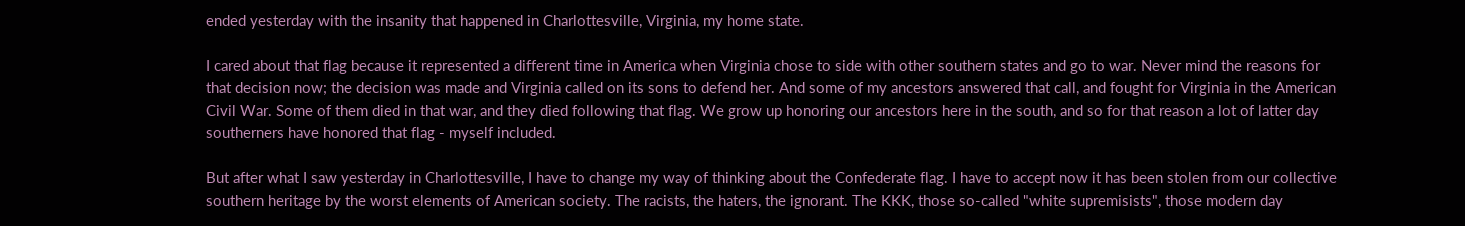ended yesterday with the insanity that happened in Charlottesville, Virginia, my home state.

I cared about that flag because it represented a different time in America when Virginia chose to side with other southern states and go to war. Never mind the reasons for that decision now; the decision was made and Virginia called on its sons to defend her. And some of my ancestors answered that call, and fought for Virginia in the American Civil War. Some of them died in that war, and they died following that flag. We grow up honoring our ancestors here in the south, and so for that reason a lot of latter day southerners have honored that flag - myself included.

But after what I saw yesterday in Charlottesville, I have to change my way of thinking about the Confederate flag. I have to accept now it has been stolen from our collective southern heritage by the worst elements of American society. The racists, the haters, the ignorant. The KKK, those so-called "white supremisists", those modern day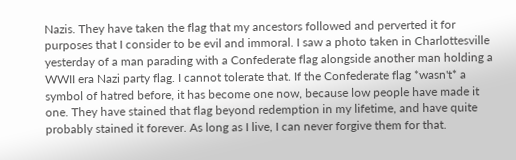Nazis. They have taken the flag that my ancestors followed and perverted it for purposes that I consider to be evil and immoral. I saw a photo taken in Charlottesville yesterday of a man parading with a Confederate flag alongside another man holding a WWII era Nazi party flag. I cannot tolerate that. If the Confederate flag *wasn't* a symbol of hatred before, it has become one now, because low people have made it one. They have stained that flag beyond redemption in my lifetime, and have quite probably stained it forever. As long as I live, I can never forgive them for that.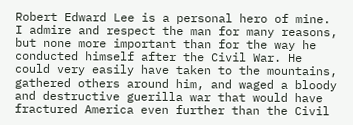Robert Edward Lee is a personal hero of mine. I admire and respect the man for many reasons, but none more important than for the way he conducted himself after the Civil War. He could very easily have taken to the mountains, gathered others around him, and waged a bloody and destructive guerilla war that would have fractured America even further than the Civil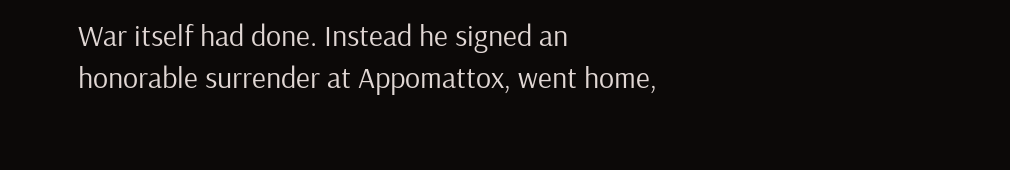War itself had done. Instead he signed an honorable surrender at Appomattox, went home,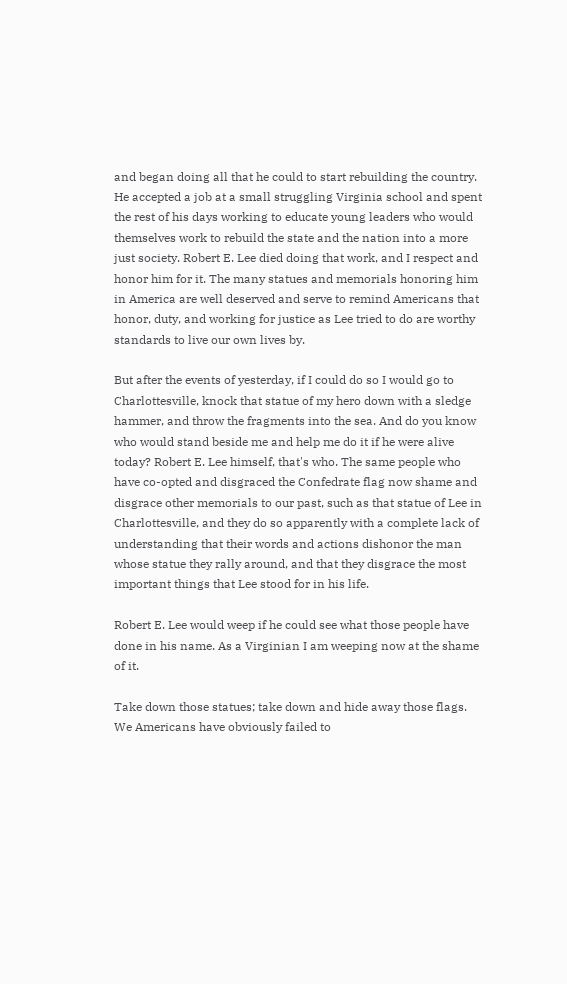and began doing all that he could to start rebuilding the country. He accepted a job at a small struggling Virginia school and spent the rest of his days working to educate young leaders who would themselves work to rebuild the state and the nation into a more just society. Robert E. Lee died doing that work, and I respect and honor him for it. The many statues and memorials honoring him in America are well deserved and serve to remind Americans that honor, duty, and working for justice as Lee tried to do are worthy standards to live our own lives by.

But after the events of yesterday, if I could do so I would go to Charlottesville, knock that statue of my hero down with a sledge hammer, and throw the fragments into the sea. And do you know who would stand beside me and help me do it if he were alive today? Robert E. Lee himself, that's who. The same people who have co-opted and disgraced the Confedrate flag now shame and disgrace other memorials to our past, such as that statue of Lee in Charlottesville, and they do so apparently with a complete lack of understanding that their words and actions dishonor the man whose statue they rally around, and that they disgrace the most important things that Lee stood for in his life.

Robert E. Lee would weep if he could see what those people have done in his name. As a Virginian I am weeping now at the shame of it.

Take down those statues; take down and hide away those flags. We Americans have obviously failed to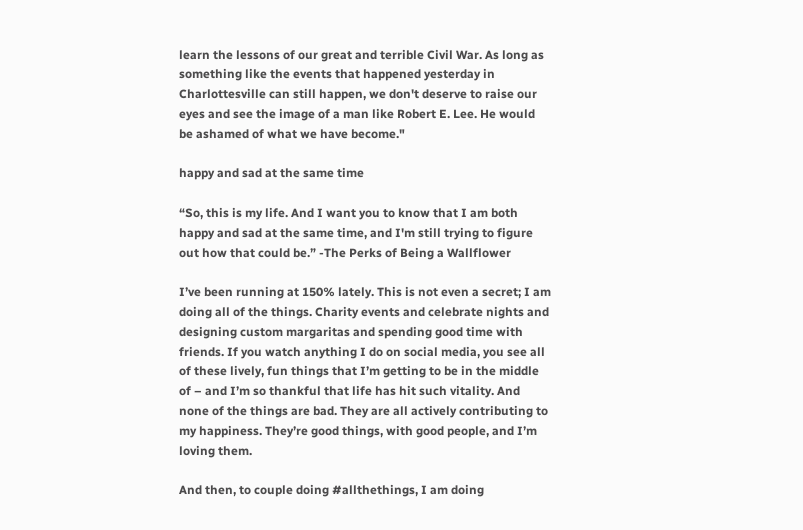learn the lessons of our great and terrible Civil War. As long as something like the events that happened yesterday in Charlottesville can still happen, we don't deserve to raise our eyes and see the image of a man like Robert E. Lee. He would be ashamed of what we have become."

happy and sad at the same time

“So, this is my life. And I want you to know that I am both happy and sad at the same time, and I'm still trying to figure out how that could be.” -The Perks of Being a Wallflower

I’ve been running at 150% lately. This is not even a secret; I am doing all of the things. Charity events and celebrate nights and designing custom margaritas and spending good time with friends. If you watch anything I do on social media, you see all of these lively, fun things that I’m getting to be in the middle of – and I’m so thankful that life has hit such vitality. And none of the things are bad. They are all actively contributing to my happiness. They’re good things, with good people, and I’m loving them.

And then, to couple doing #allthethings, I am doing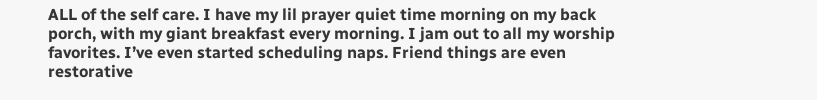ALL of the self care. I have my lil prayer quiet time morning on my back porch, with my giant breakfast every morning. I jam out to all my worship favorites. I’ve even started scheduling naps. Friend things are even restorative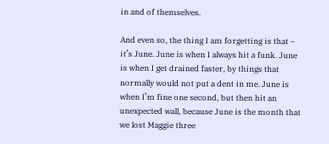in and of themselves.

And even so, the thing I am forgetting is that – it’s June. June is when I always hit a funk. June is when I get drained faster, by things that normally would not put a dent in me. June is when I’m fine one second, but then hit an unexpected wall, because June is the month that we lost Maggie three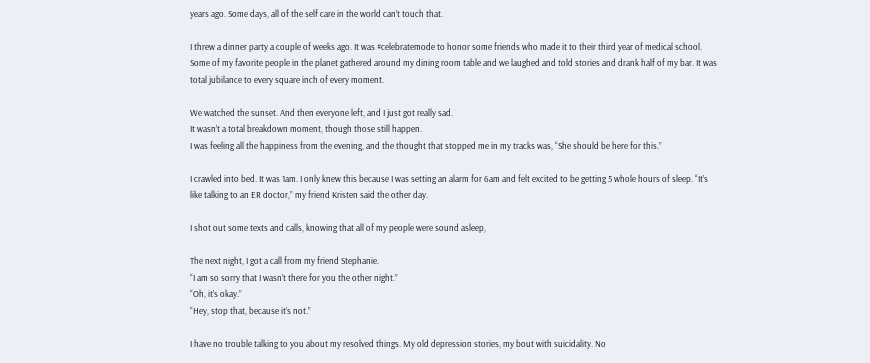years ago. Some days, all of the self care in the world can’t touch that.

I threw a dinner party a couple of weeks ago. It was #celebratemode to honor some friends who made it to their third year of medical school. Some of my favorite people in the planet gathered around my dining room table and we laughed and told stories and drank half of my bar. It was total jubilance to every square inch of every moment.

We watched the sunset. And then everyone left, and I just got really sad.
It wasn’t a total breakdown moment, though those still happen.
I was feeling all the happiness from the evening, and the thought that stopped me in my tracks was, “She should be here for this.”

I crawled into bed. It was 1am. I only knew this because I was setting an alarm for 6am and felt excited to be getting 5 whole hours of sleep. “It’s like talking to an ER doctor,” my friend Kristen said the other day.

I shot out some texts and calls, knowing that all of my people were sound asleep,

The next night, I got a call from my friend Stephanie.
“I am so sorry that I wasn’t there for you the other night.”
“Oh, it’s okay.”
“Hey, stop that, because it’s not.”

I have no trouble talking to you about my resolved things. My old depression stories, my bout with suicidality. No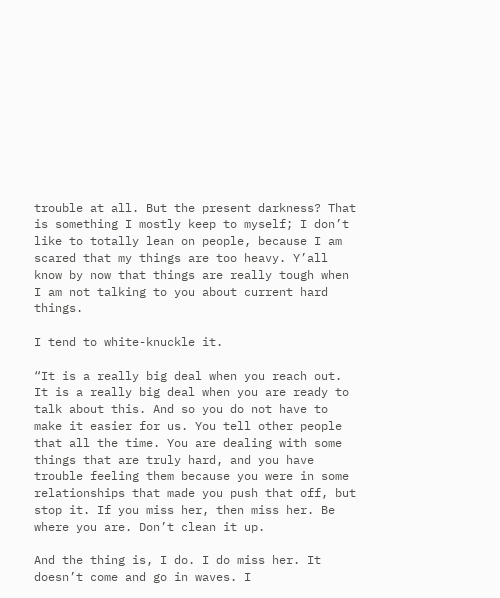trouble at all. But the present darkness? That is something I mostly keep to myself; I don’t like to totally lean on people, because I am scared that my things are too heavy. Y’all know by now that things are really tough when I am not talking to you about current hard things.

I tend to white-knuckle it.

“It is a really big deal when you reach out. It is a really big deal when you are ready to talk about this. And so you do not have to make it easier for us. You tell other people that all the time. You are dealing with some things that are truly hard, and you have trouble feeling them because you were in some relationships that made you push that off, but stop it. If you miss her, then miss her. Be where you are. Don’t clean it up.

And the thing is, I do. I do miss her. It doesn’t come and go in waves. I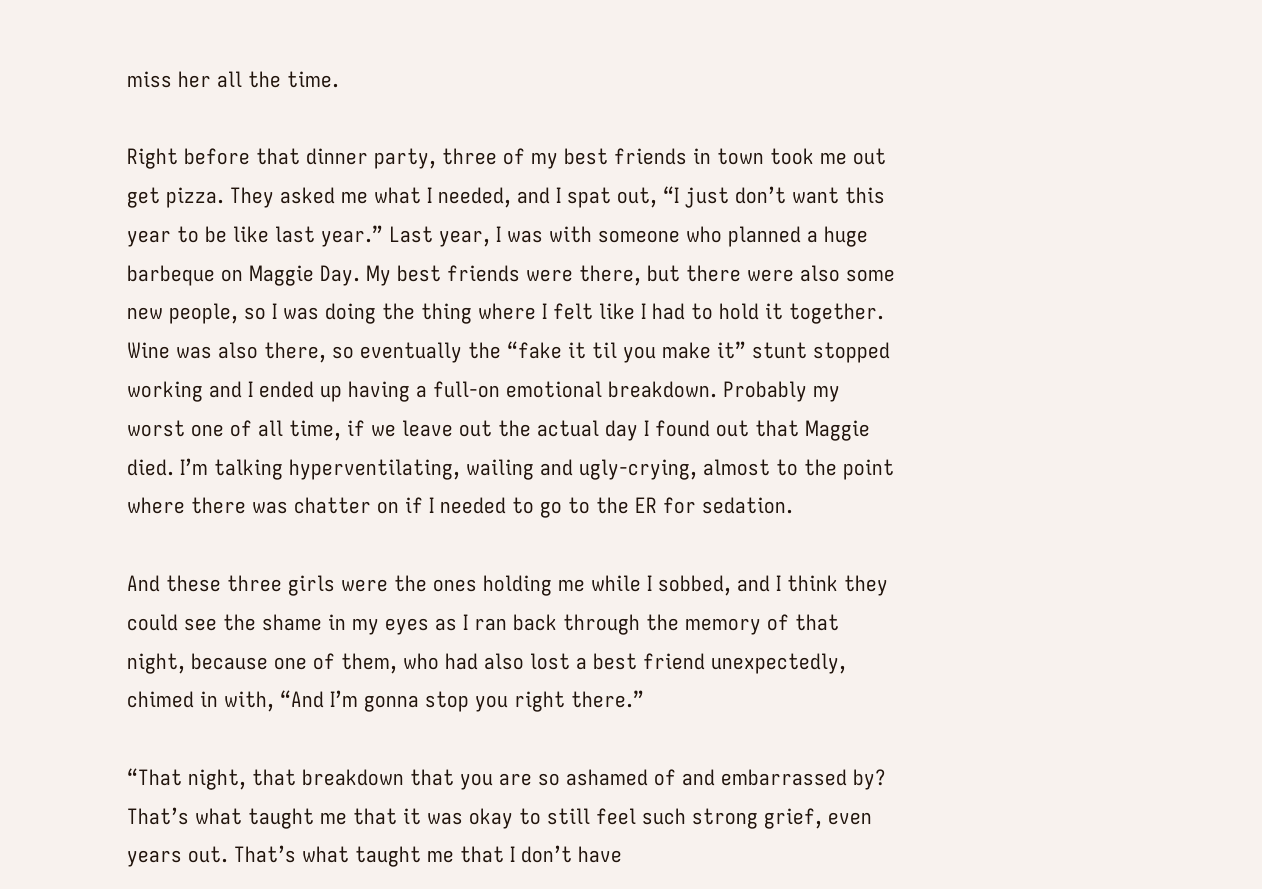miss her all the time.

Right before that dinner party, three of my best friends in town took me out get pizza. They asked me what I needed, and I spat out, “I just don’t want this year to be like last year.” Last year, I was with someone who planned a huge barbeque on Maggie Day. My best friends were there, but there were also some new people, so I was doing the thing where I felt like I had to hold it together. Wine was also there, so eventually the “fake it til you make it” stunt stopped working and I ended up having a full-on emotional breakdown. Probably my worst one of all time, if we leave out the actual day I found out that Maggie died. I’m talking hyperventilating, wailing and ugly-crying, almost to the point where there was chatter on if I needed to go to the ER for sedation.

And these three girls were the ones holding me while I sobbed, and I think they could see the shame in my eyes as I ran back through the memory of that night, because one of them, who had also lost a best friend unexpectedly, chimed in with, “And I’m gonna stop you right there.”

“That night, that breakdown that you are so ashamed of and embarrassed by? That’s what taught me that it was okay to still feel such strong grief, even years out. That’s what taught me that I don’t have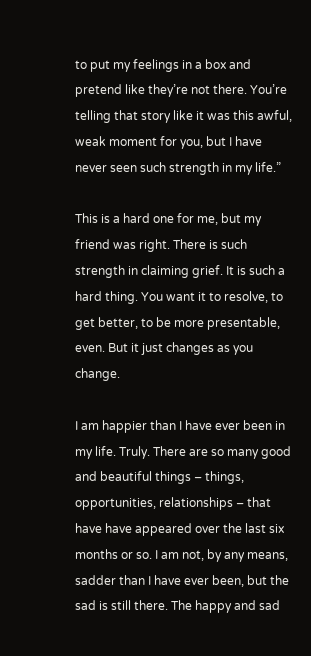to put my feelings in a box and pretend like they’re not there. You’re telling that story like it was this awful, weak moment for you, but I have never seen such strength in my life.”

This is a hard one for me, but my friend was right. There is such strength in claiming grief. It is such a hard thing. You want it to resolve, to get better, to be more presentable, even. But it just changes as you change.

I am happier than I have ever been in my life. Truly. There are so many good and beautiful things – things, opportunities, relationships – that have have appeared over the last six months or so. I am not, by any means, sadder than I have ever been, but the sad is still there. The happy and sad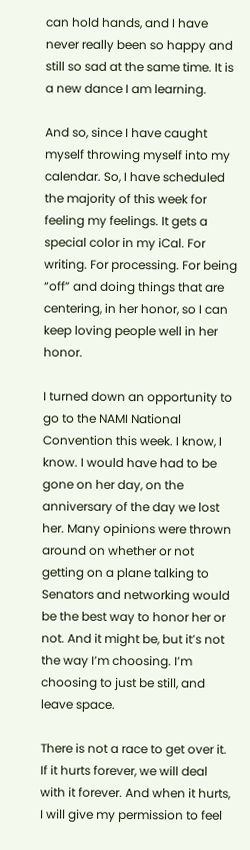can hold hands, and I have never really been so happy and still so sad at the same time. It is a new dance I am learning.

And so, since I have caught myself throwing myself into my calendar. So, I have scheduled the majority of this week for feeling my feelings. It gets a special color in my iCal. For writing. For processing. For being “off” and doing things that are centering, in her honor, so I can keep loving people well in her honor.

I turned down an opportunity to go to the NAMI National Convention this week. I know, I know. I would have had to be gone on her day, on the anniversary of the day we lost her. Many opinions were thrown around on whether or not getting on a plane talking to Senators and networking would be the best way to honor her or not. And it might be, but it’s not the way I’m choosing. I’m choosing to just be still, and leave space.

There is not a race to get over it. If it hurts forever, we will deal with it forever. And when it hurts, I will give my permission to feel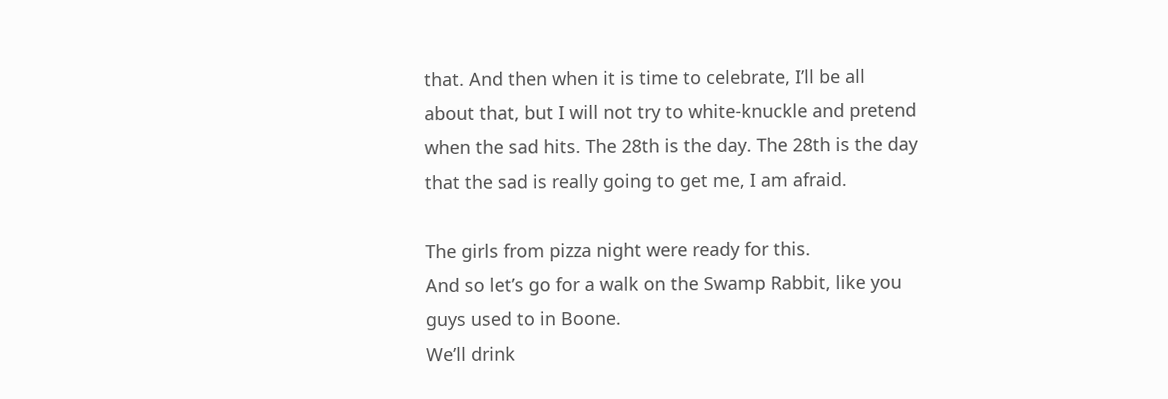that. And then when it is time to celebrate, I’ll be all about that, but I will not try to white-knuckle and pretend when the sad hits. The 28th is the day. The 28th is the day that the sad is really going to get me, I am afraid.

The girls from pizza night were ready for this.
And so let’s go for a walk on the Swamp Rabbit, like you guys used to in Boone.
We’ll drink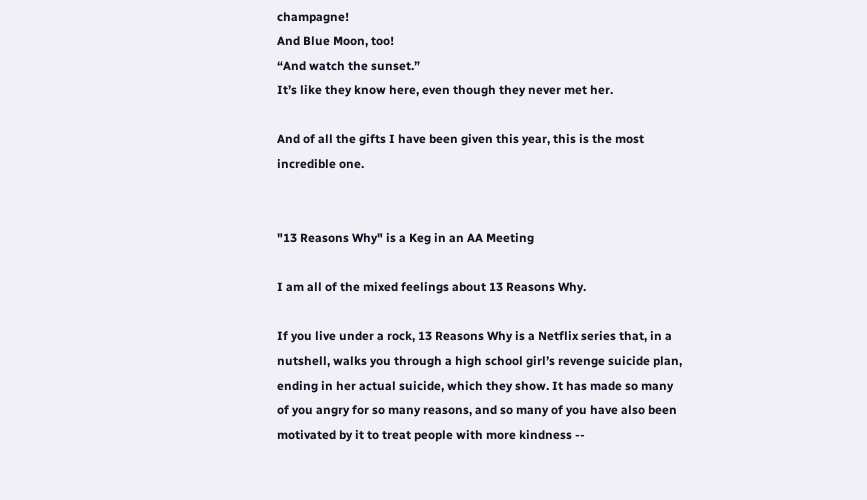champagne!
And Blue Moon, too!
“And watch the sunset.”
It’s like they know here, even though they never met her.

And of all the gifts I have been given this year, this is the most incredible one.


"13 Reasons Why" is a Keg in an AA Meeting

I am all of the mixed feelings about 13 Reasons Why.

If you live under a rock, 13 Reasons Why is a Netflix series that, in a nutshell, walks you through a high school girl’s revenge suicide plan, ending in her actual suicide, which they show. It has made so many of you angry for so many reasons, and so many of you have also been motivated by it to treat people with more kindness --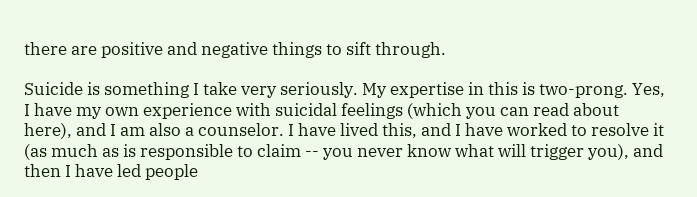there are positive and negative things to sift through.

Suicide is something I take very seriously. My expertise in this is two-prong. Yes, I have my own experience with suicidal feelings (which you can read about here), and I am also a counselor. I have lived this, and I have worked to resolve it (as much as is responsible to claim -- you never know what will trigger you), and then I have led people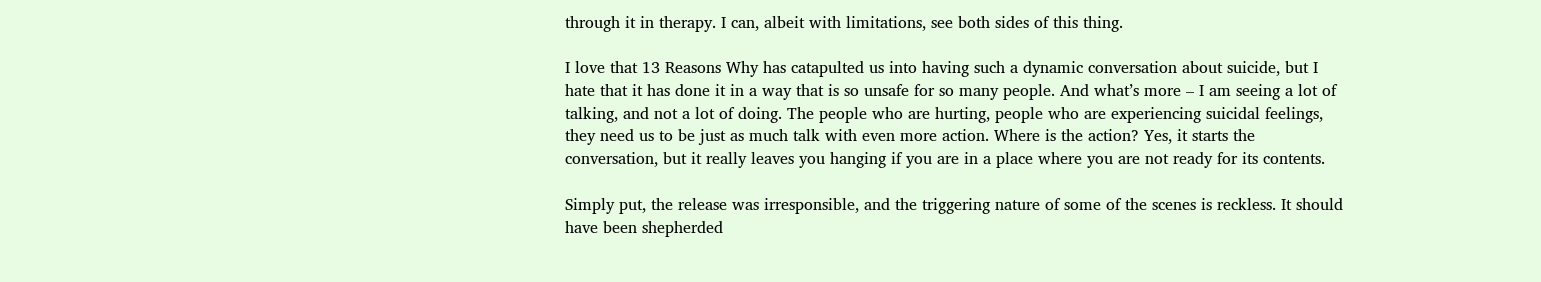through it in therapy. I can, albeit with limitations, see both sides of this thing.

I love that 13 Reasons Why has catapulted us into having such a dynamic conversation about suicide, but I hate that it has done it in a way that is so unsafe for so many people. And what’s more – I am seeing a lot of talking, and not a lot of doing. The people who are hurting, people who are experiencing suicidal feelings, they need us to be just as much talk with even more action. Where is the action? Yes, it starts the conversation, but it really leaves you hanging if you are in a place where you are not ready for its contents.

Simply put, the release was irresponsible, and the triggering nature of some of the scenes is reckless. It should have been shepherded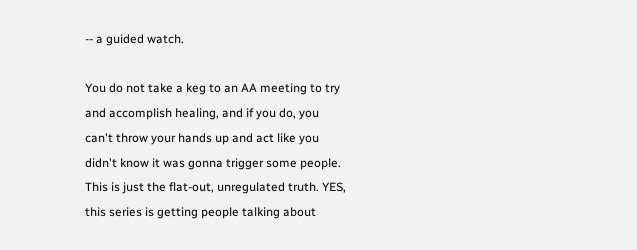-- a guided watch.

You do not take a keg to an AA meeting to try and accomplish healing, and if you do, you can't throw your hands up and act like you didn't know it was gonna trigger some people. This is just the flat-out, unregulated truth. YES, this series is getting people talking about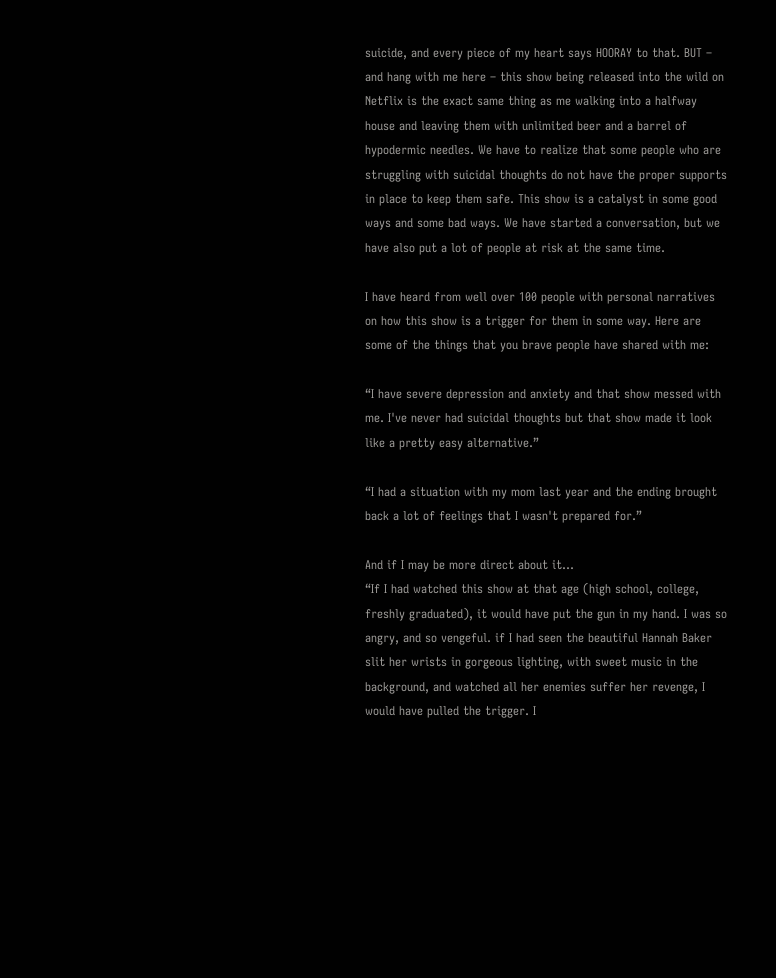suicide, and every piece of my heart says HOORAY to that. BUT – and hang with me here – this show being released into the wild on Netflix is the exact same thing as me walking into a halfway house and leaving them with unlimited beer and a barrel of hypodermic needles. We have to realize that some people who are struggling with suicidal thoughts do not have the proper supports in place to keep them safe. This show is a catalyst in some good ways and some bad ways. We have started a conversation, but we have also put a lot of people at risk at the same time.

I have heard from well over 100 people with personal narratives on how this show is a trigger for them in some way. Here are some of the things that you brave people have shared with me:

“I have severe depression and anxiety and that show messed with me. I've never had suicidal thoughts but that show made it look like a pretty easy alternative.”

“I had a situation with my mom last year and the ending brought back a lot of feelings that I wasn't prepared for.”

And if I may be more direct about it…
“If I had watched this show at that age (high school, college, freshly graduated), it would have put the gun in my hand. I was so angry, and so vengeful. if I had seen the beautiful Hannah Baker slit her wrists in gorgeous lighting, with sweet music in the background, and watched all her enemies suffer her revenge, I would have pulled the trigger. I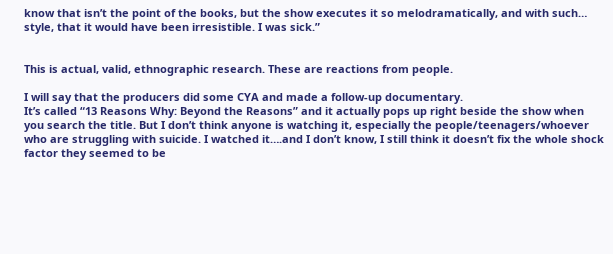know that isn’t the point of the books, but the show executes it so melodramatically, and with such… style, that it would have been irresistible. I was sick.”


This is actual, valid, ethnographic research. These are reactions from people.

I will say that the producers did some CYA and made a follow-up documentary.
It’s called “13 Reasons Why: Beyond the Reasons” and it actually pops up right beside the show when you search the title. But I don’t think anyone is watching it, especially the people/teenagers/whoever who are struggling with suicide. I watched it….and I don’t know, I still think it doesn’t fix the whole shock factor they seemed to be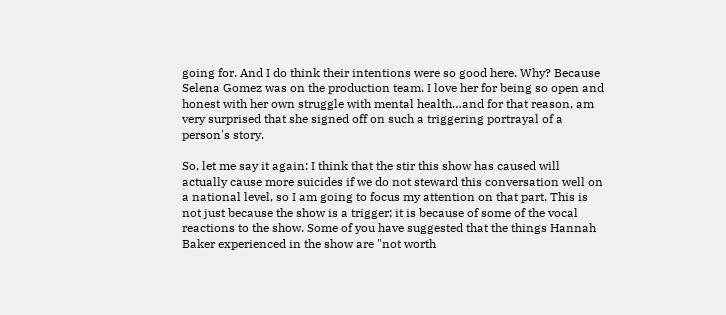going for. And I do think their intentions were so good here. Why? Because Selena Gomez was on the production team. I love her for being so open and honest with her own struggle with mental health…and for that reason, am very surprised that she signed off on such a triggering portrayal of a person's story.

So, let me say it again: I think that the stir this show has caused will actually cause more suicides if we do not steward this conversation well on a national level, so I am going to focus my attention on that part. This is not just because the show is a trigger; it is because of some of the vocal reactions to the show. Some of you have suggested that the things Hannah Baker experienced in the show are "not worth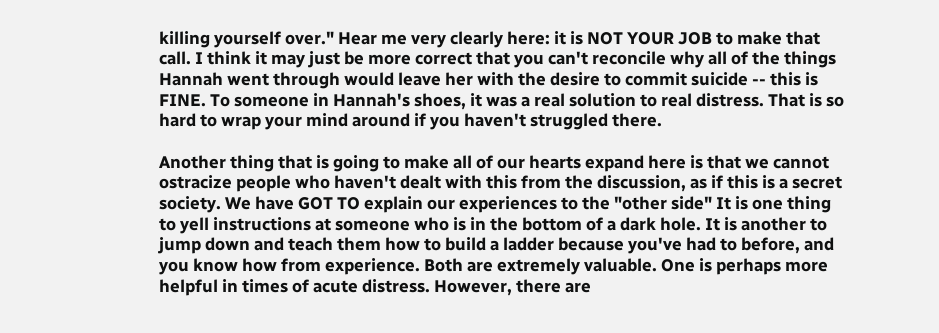killing yourself over." Hear me very clearly here: it is NOT YOUR JOB to make that call. I think it may just be more correct that you can't reconcile why all of the things Hannah went through would leave her with the desire to commit suicide -- this is FINE. To someone in Hannah's shoes, it was a real solution to real distress. That is so hard to wrap your mind around if you haven't struggled there.

Another thing that is going to make all of our hearts expand here is that we cannot ostracize people who haven't dealt with this from the discussion, as if this is a secret society. We have GOT TO explain our experiences to the "other side" It is one thing to yell instructions at someone who is in the bottom of a dark hole. It is another to jump down and teach them how to build a ladder because you've had to before, and you know how from experience. Both are extremely valuable. One is perhaps more helpful in times of acute distress. However, there are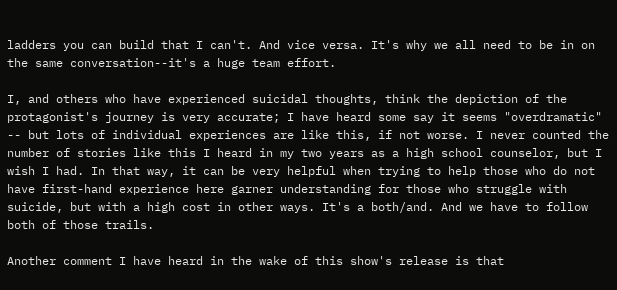ladders you can build that I can't. And vice versa. It's why we all need to be in on the same conversation--it's a huge team effort.

I, and others who have experienced suicidal thoughts, think the depiction of the protagonist's journey is very accurate; I have heard some say it seems "overdramatic" -- but lots of individual experiences are like this, if not worse. I never counted the number of stories like this I heard in my two years as a high school counselor, but I wish I had. In that way, it can be very helpful when trying to help those who do not have first-hand experience here garner understanding for those who struggle with suicide, but with a high cost in other ways. It's a both/and. And we have to follow both of those trails.

Another comment I have heard in the wake of this show's release is that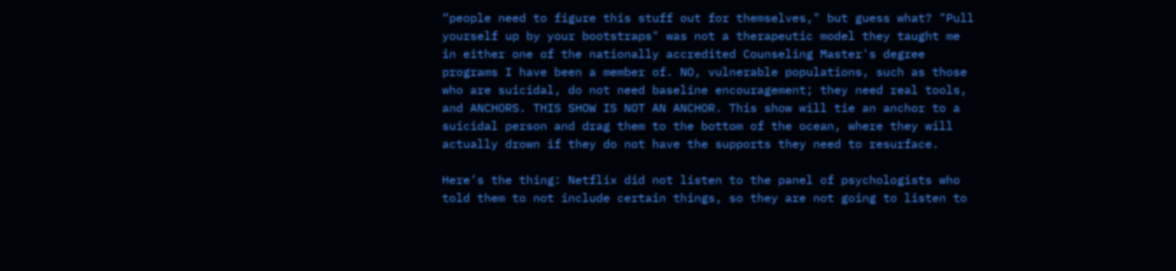“people need to figure this stuff out for themselves," but guess what? "Pull yourself up by your bootstraps" was not a therapeutic model they taught me in either one of the nationally accredited Counseling Master's degree programs I have been a member of. NO, vulnerable populations, such as those who are suicidal, do not need baseline encouragement; they need real tools, and ANCHORS. THIS SHOW IS NOT AN ANCHOR. This show will tie an anchor to a suicidal person and drag them to the bottom of the ocean, where they will actually drown if they do not have the supports they need to resurface.

Here’s the thing: Netflix did not listen to the panel of psychologists who told them to not include certain things, so they are not going to listen to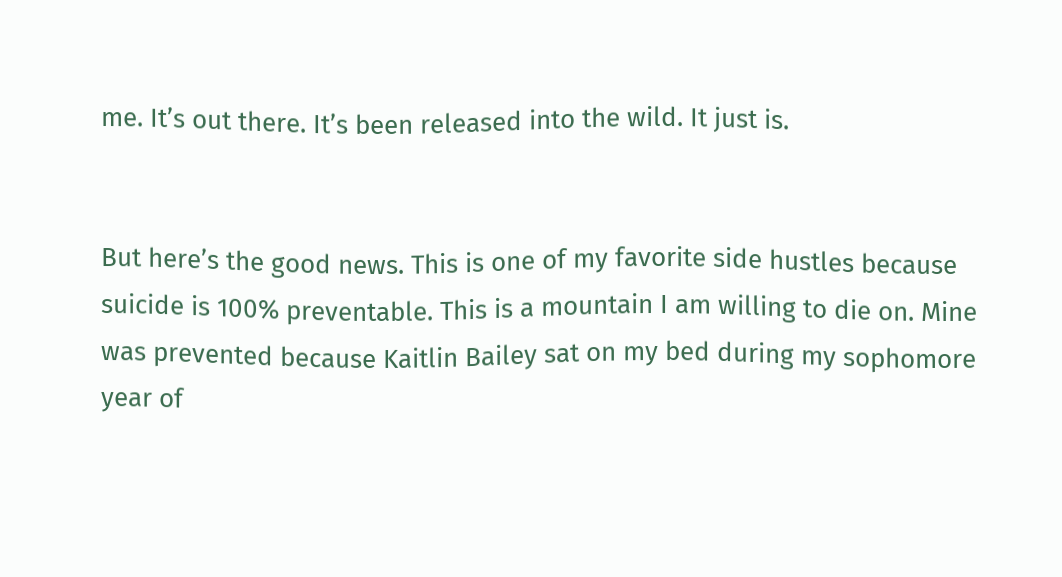me. It’s out there. It’s been released into the wild. It just is.


But here’s the good news. This is one of my favorite side hustles because suicide is 100% preventable. This is a mountain I am willing to die on. Mine was prevented because Kaitlin Bailey sat on my bed during my sophomore year of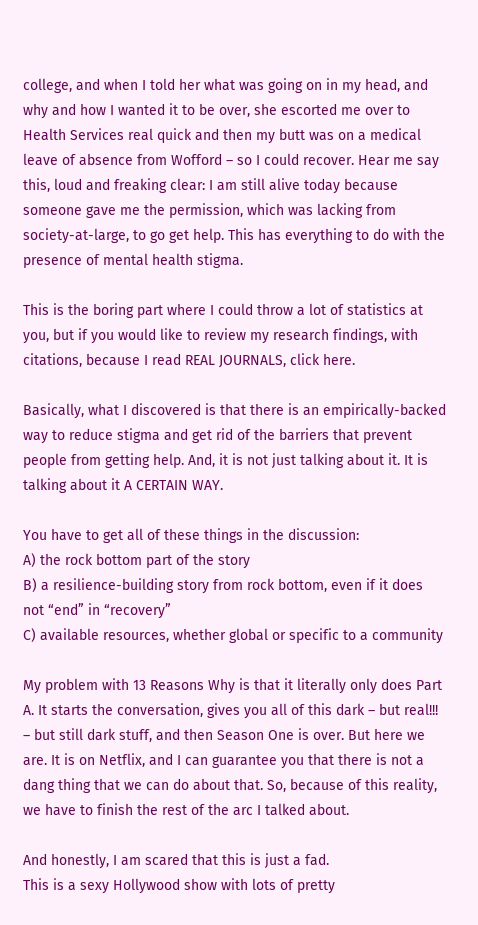college, and when I told her what was going on in my head, and why and how I wanted it to be over, she escorted me over to Health Services real quick and then my butt was on a medical leave of absence from Wofford – so I could recover. Hear me say this, loud and freaking clear: I am still alive today because someone gave me the permission, which was lacking from society-at-large, to go get help. This has everything to do with the presence of mental health stigma.

This is the boring part where I could throw a lot of statistics at you, but if you would like to review my research findings, with citations, because I read REAL JOURNALS, click here.

Basically, what I discovered is that there is an empirically-backed way to reduce stigma and get rid of the barriers that prevent people from getting help. And, it is not just talking about it. It is talking about it A CERTAIN WAY.

You have to get all of these things in the discussion:
A) the rock bottom part of the story
B) a resilience-building story from rock bottom, even if it does not “end” in “recovery”
C) available resources, whether global or specific to a community

My problem with 13 Reasons Why is that it literally only does Part A. It starts the conversation, gives you all of this dark – but real!!! – but still dark stuff, and then Season One is over. But here we are. It is on Netflix, and I can guarantee you that there is not a dang thing that we can do about that. So, because of this reality, we have to finish the rest of the arc I talked about.

And honestly, I am scared that this is just a fad.
This is a sexy Hollywood show with lots of pretty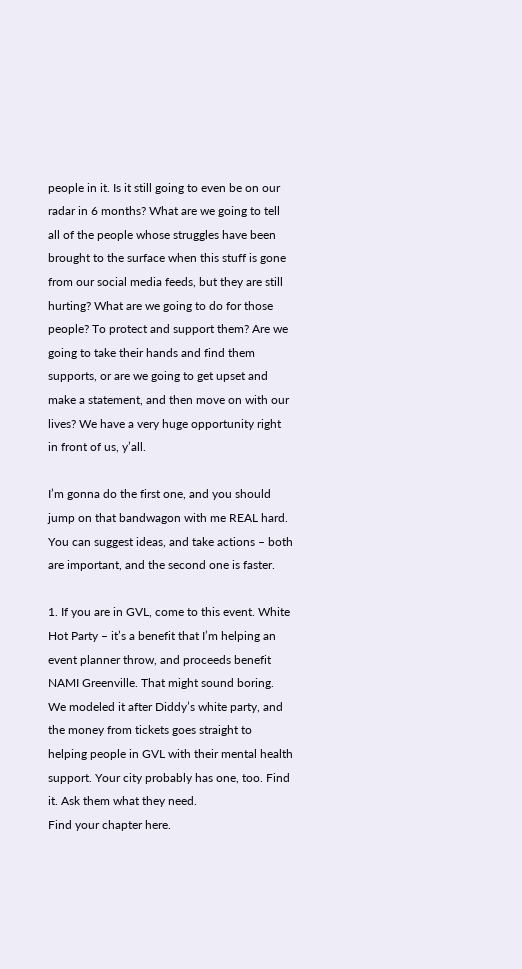people in it. Is it still going to even be on our radar in 6 months? What are we going to tell all of the people whose struggles have been brought to the surface when this stuff is gone from our social media feeds, but they are still hurting? What are we going to do for those people? To protect and support them? Are we going to take their hands and find them supports, or are we going to get upset and make a statement, and then move on with our lives? We have a very huge opportunity right in front of us, y’all.

I’m gonna do the first one, and you should jump on that bandwagon with me REAL hard.
You can suggest ideas, and take actions – both are important, and the second one is faster.

1. If you are in GVL, come to this event. White Hot Party – it’s a benefit that I’m helping an event planner throw, and proceeds benefit NAMI Greenville. That might sound boring. We modeled it after Diddy’s white party, and the money from tickets goes straight to helping people in GVL with their mental health support. Your city probably has one, too. Find it. Ask them what they need.
Find your chapter here.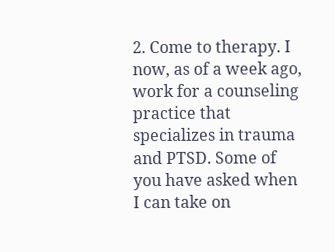2. Come to therapy. I now, as of a week ago, work for a counseling practice that specializes in trauma and PTSD. Some of you have asked when I can take on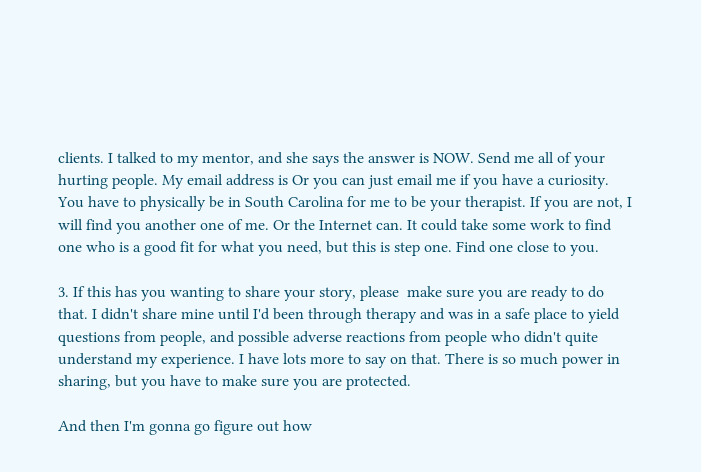clients. I talked to my mentor, and she says the answer is NOW. Send me all of your hurting people. My email address is Or you can just email me if you have a curiosity. You have to physically be in South Carolina for me to be your therapist. If you are not, I will find you another one of me. Or the Internet can. It could take some work to find one who is a good fit for what you need, but this is step one. Find one close to you.

3. If this has you wanting to share your story, please  make sure you are ready to do that. I didn't share mine until I'd been through therapy and was in a safe place to yield questions from people, and possible adverse reactions from people who didn't quite understand my experience. I have lots more to say on that. There is so much power in sharing, but you have to make sure you are protected.

And then I'm gonna go figure out how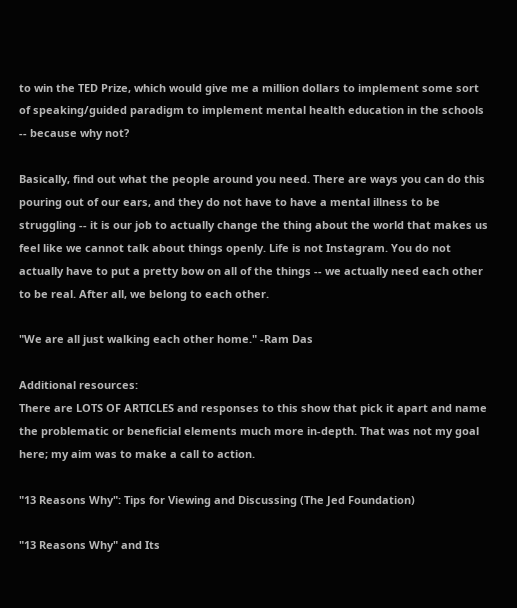to win the TED Prize, which would give me a million dollars to implement some sort of speaking/guided paradigm to implement mental health education in the schools -- because why not?

Basically, find out what the people around you need. There are ways you can do this pouring out of our ears, and they do not have to have a mental illness to be struggling -- it is our job to actually change the thing about the world that makes us feel like we cannot talk about things openly. Life is not Instagram. You do not actually have to put a pretty bow on all of the things -- we actually need each other to be real. After all, we belong to each other.

"We are all just walking each other home." -Ram Das

Additional resources:
There are LOTS OF ARTICLES and responses to this show that pick it apart and name the problematic or beneficial elements much more in-depth. That was not my goal here; my aim was to make a call to action.

"13 Reasons Why": Tips for Viewing and Discussing (The Jed Foundation)

"13 Reasons Why" and Its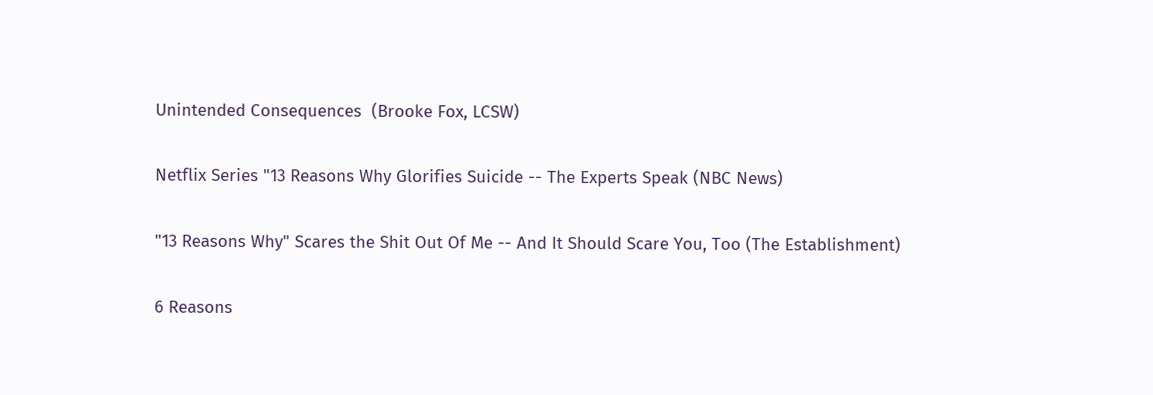Unintended Consequences  (Brooke Fox, LCSW)

Netflix Series "13 Reasons Why Glorifies Suicide -- The Experts Speak (NBC News)

"13 Reasons Why" Scares the Shit Out Of Me -- And It Should Scare You, Too (The Establishment)

6 Reasons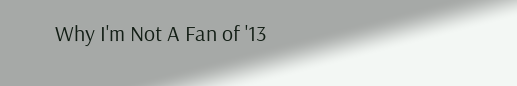Why I'm Not A Fan of '13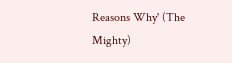Reasons Why' (The Mighty)